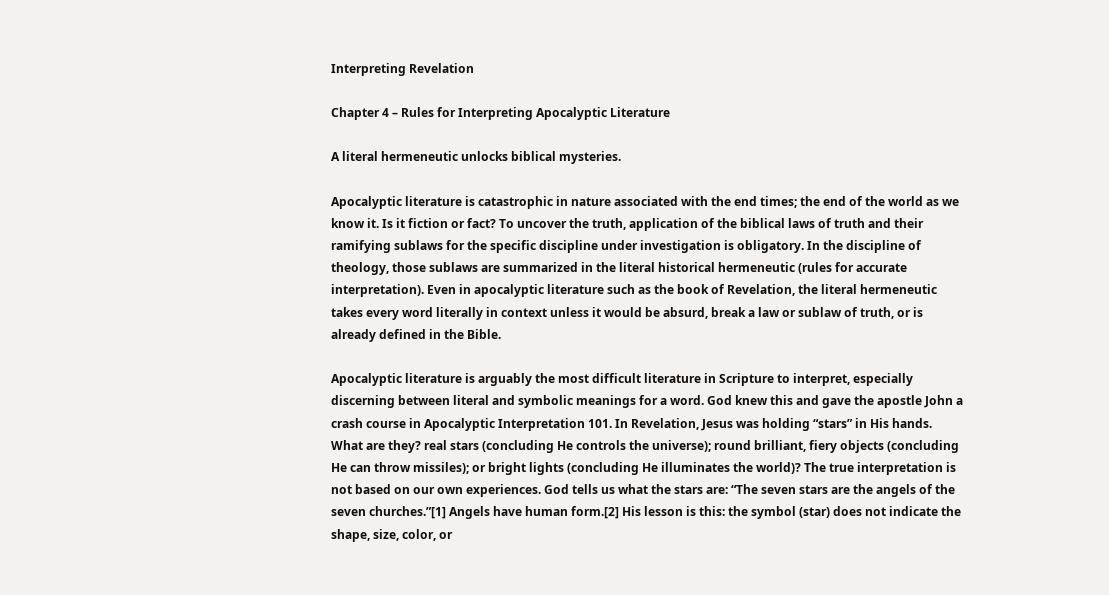Interpreting Revelation

Chapter 4 – Rules for Interpreting Apocalyptic Literature

A literal hermeneutic unlocks biblical mysteries.

Apocalyptic literature is catastrophic in nature associated with the end times; the end of the world as we know it. Is it fiction or fact? To uncover the truth, application of the biblical laws of truth and their ramifying sublaws for the specific discipline under investigation is obligatory. In the discipline of theology, those sublaws are summarized in the literal historical hermeneutic (rules for accurate interpretation). Even in apocalyptic literature such as the book of Revelation, the literal hermeneutic takes every word literally in context unless it would be absurd, break a law or sublaw of truth, or is already defined in the Bible.

Apocalyptic literature is arguably the most difficult literature in Scripture to interpret, especially discerning between literal and symbolic meanings for a word. God knew this and gave the apostle John a crash course in Apocalyptic Interpretation 101. In Revelation, Jesus was holding “stars” in His hands. What are they? real stars (concluding He controls the universe); round brilliant, fiery objects (concluding He can throw missiles); or bright lights (concluding He illuminates the world)? The true interpretation is not based on our own experiences. God tells us what the stars are: “The seven stars are the angels of the seven churches.”[1] Angels have human form.[2] His lesson is this: the symbol (star) does not indicate the shape, size, color, or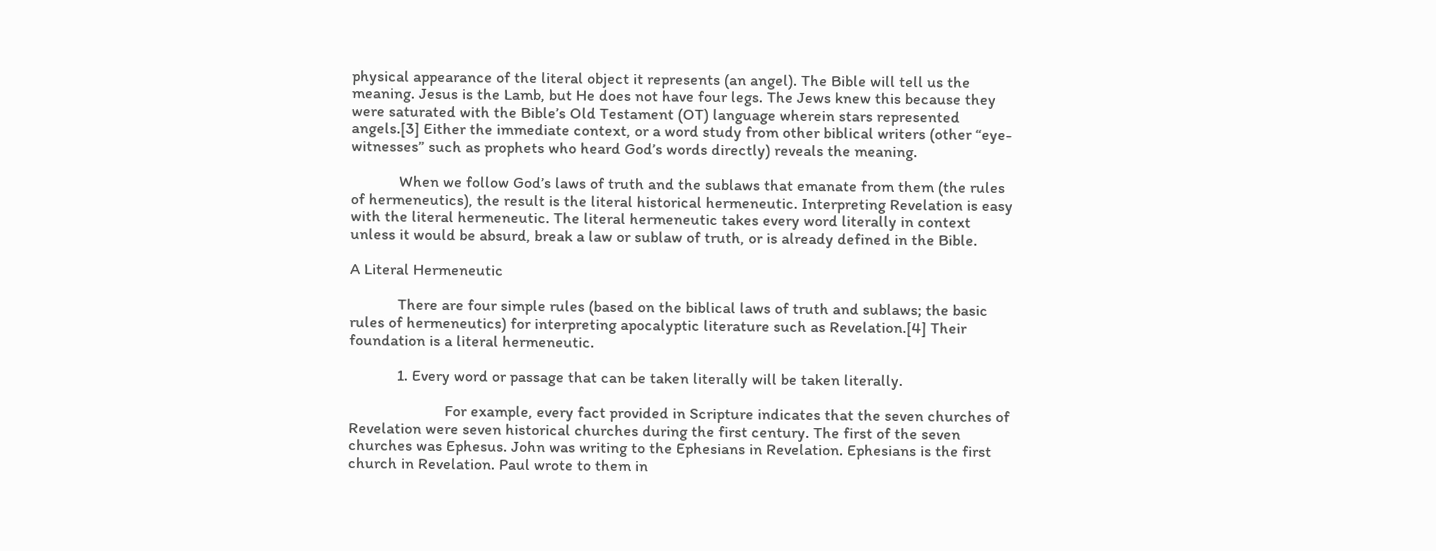physical appearance of the literal object it represents (an angel). The Bible will tell us the meaning. Jesus is the Lamb, but He does not have four legs. The Jews knew this because they were saturated with the Bible’s Old Testament (OT) language wherein stars represented angels.[3] Either the immediate context, or a word study from other biblical writers (other “eye-witnesses” such as prophets who heard God’s words directly) reveals the meaning.

            When we follow God’s laws of truth and the sublaws that emanate from them (the rules of hermeneutics), the result is the literal historical hermeneutic. Interpreting Revelation is easy with the literal hermeneutic. The literal hermeneutic takes every word literally in context unless it would be absurd, break a law or sublaw of truth, or is already defined in the Bible.

A Literal Hermeneutic

            There are four simple rules (based on the biblical laws of truth and sublaws; the basic rules of hermeneutics) for interpreting apocalyptic literature such as Revelation.[4] Their foundation is a literal hermeneutic.

            1. Every word or passage that can be taken literally will be taken literally.

                        For example, every fact provided in Scripture indicates that the seven churches of Revelation were seven historical churches during the first century. The first of the seven churches was Ephesus. John was writing to the Ephesians in Revelation. Ephesians is the first church in Revelation. Paul wrote to them in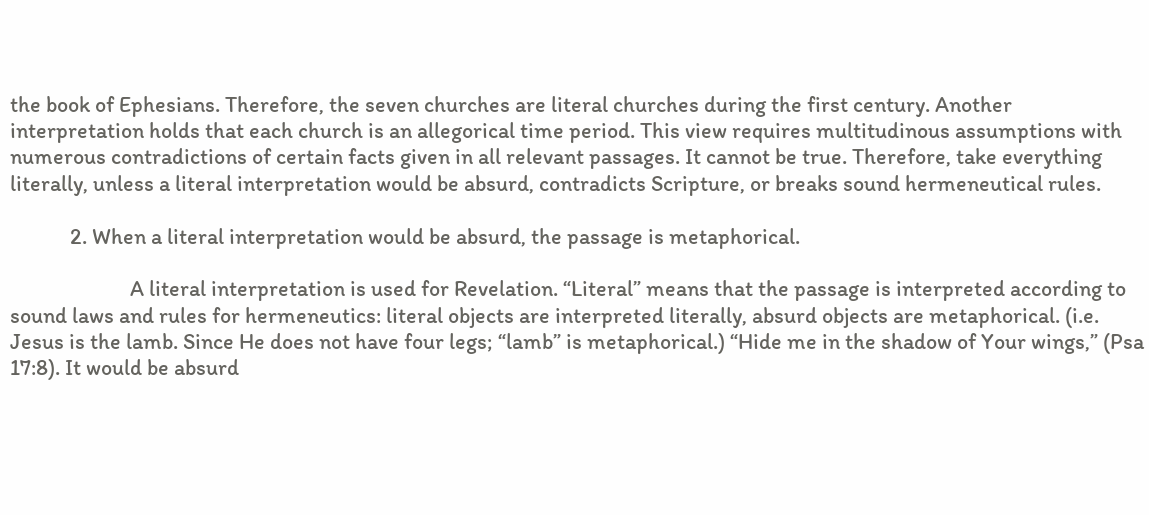the book of Ephesians. Therefore, the seven churches are literal churches during the first century. Another interpretation holds that each church is an allegorical time period. This view requires multitudinous assumptions with numerous contradictions of certain facts given in all relevant passages. It cannot be true. Therefore, take everything literally, unless a literal interpretation would be absurd, contradicts Scripture, or breaks sound hermeneutical rules.

            2. When a literal interpretation would be absurd, the passage is metaphorical.

                        A literal interpretation is used for Revelation. “Literal” means that the passage is interpreted according to sound laws and rules for hermeneutics: literal objects are interpreted literally, absurd objects are metaphorical. (i.e. Jesus is the lamb. Since He does not have four legs; “lamb” is metaphorical.) “Hide me in the shadow of Your wings,” (Psa 17:8). It would be absurd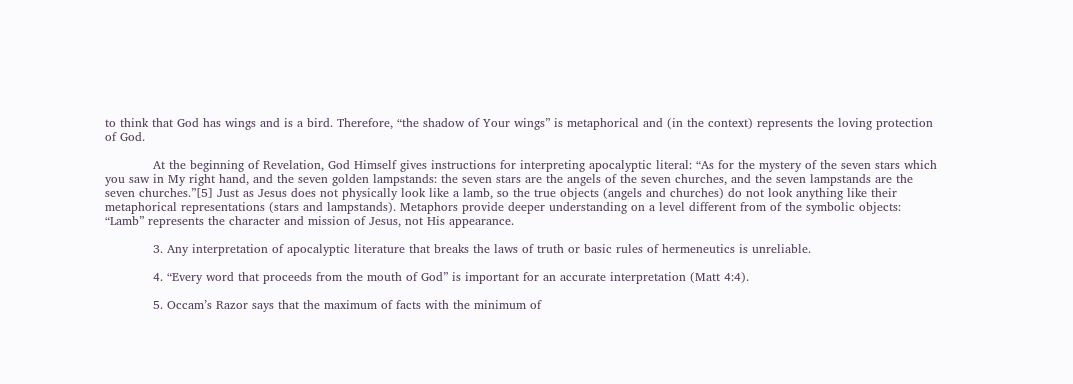to think that God has wings and is a bird. Therefore, “the shadow of Your wings” is metaphorical and (in the context) represents the loving protection of God.

            At the beginning of Revelation, God Himself gives instructions for interpreting apocalyptic literal: “As for the mystery of the seven stars which you saw in My right hand, and the seven golden lampstands: the seven stars are the angels of the seven churches, and the seven lampstands are the seven churches.”[5] Just as Jesus does not physically look like a lamb, so the true objects (angels and churches) do not look anything like their metaphorical representations (stars and lampstands). Metaphors provide deeper understanding on a level different from of the symbolic objects: “Lamb” represents the character and mission of Jesus, not His appearance.

            3. Any interpretation of apocalyptic literature that breaks the laws of truth or basic rules of hermeneutics is unreliable.

            4. “Every word that proceeds from the mouth of God” is important for an accurate interpretation (Matt 4:4).

            5. Occam’s Razor says that the maximum of facts with the minimum of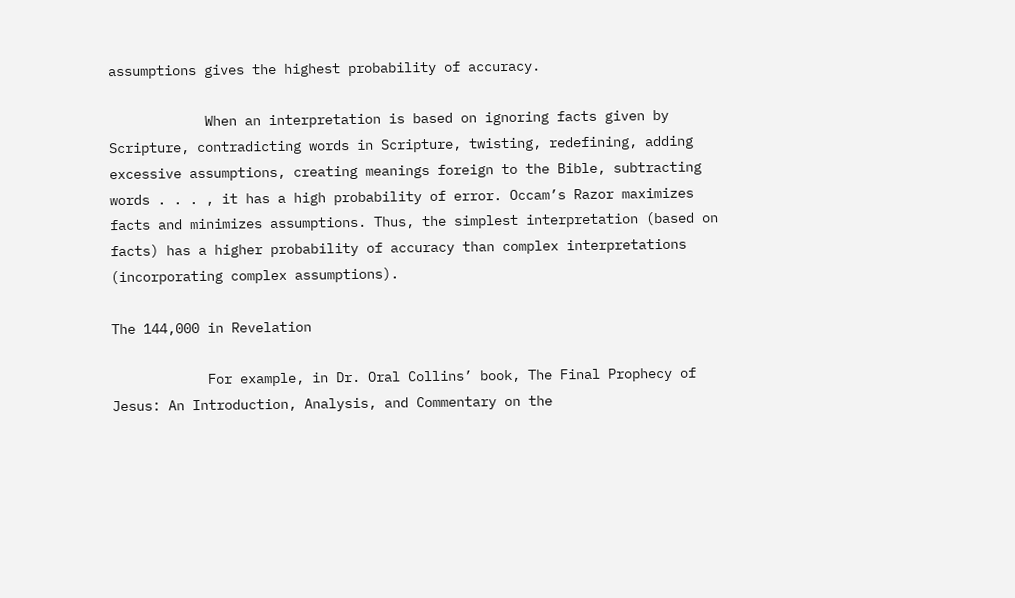assumptions gives the highest probability of accuracy.

            When an interpretation is based on ignoring facts given by Scripture, contradicting words in Scripture, twisting, redefining, adding excessive assumptions, creating meanings foreign to the Bible, subtracting words . . . , it has a high probability of error. Occam’s Razor maximizes facts and minimizes assumptions. Thus, the simplest interpretation (based on facts) has a higher probability of accuracy than complex interpretations (incorporating complex assumptions).

The 144,000 in Revelation

            For example, in Dr. Oral Collins’ book, The Final Prophecy of Jesus: An Introduction, Analysis, and Commentary on the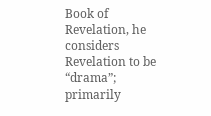Book of Revelation, he considers Revelation to be “drama”; primarily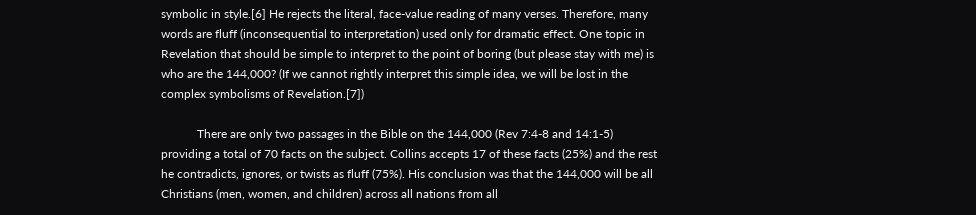symbolic in style.[6] He rejects the literal, face-value reading of many verses. Therefore, many words are fluff (inconsequential to interpretation) used only for dramatic effect. One topic in Revelation that should be simple to interpret to the point of boring (but please stay with me) is who are the 144,000? (If we cannot rightly interpret this simple idea, we will be lost in the complex symbolisms of Revelation.[7])

            There are only two passages in the Bible on the 144,000 (Rev 7:4-8 and 14:1-5) providing a total of 70 facts on the subject. Collins accepts 17 of these facts (25%) and the rest he contradicts, ignores, or twists as fluff (75%). His conclusion was that the 144,000 will be all Christians (men, women, and children) across all nations from all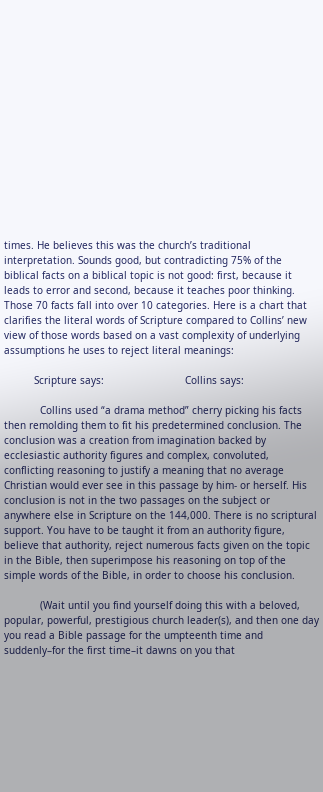times. He believes this was the church’s traditional interpretation. Sounds good, but contradicting 75% of the biblical facts on a biblical topic is not good: first, because it leads to error and second, because it teaches poor thinking. Those 70 facts fall into over 10 categories. Here is a chart that clarifies the literal words of Scripture compared to Collins’ new view of those words based on a vast complexity of underlying assumptions he uses to reject literal meanings:

          Scripture says:                           Collins says:

            Collins used “a drama method” cherry picking his facts then remolding them to fit his predetermined conclusion. The conclusion was a creation from imagination backed by ecclesiastic authority figures and complex, convoluted, conflicting reasoning to justify a meaning that no average Christian would ever see in this passage by him- or herself. His conclusion is not in the two passages on the subject or anywhere else in Scripture on the 144,000. There is no scriptural support. You have to be taught it from an authority figure, believe that authority, reject numerous facts given on the topic in the Bible, then superimpose his reasoning on top of the simple words of the Bible, in order to choose his conclusion.

            (Wait until you find yourself doing this with a beloved, popular, powerful, prestigious church leader(s), and then one day you read a Bible passage for the umpteenth time and suddenly–for the first time–it dawns on you that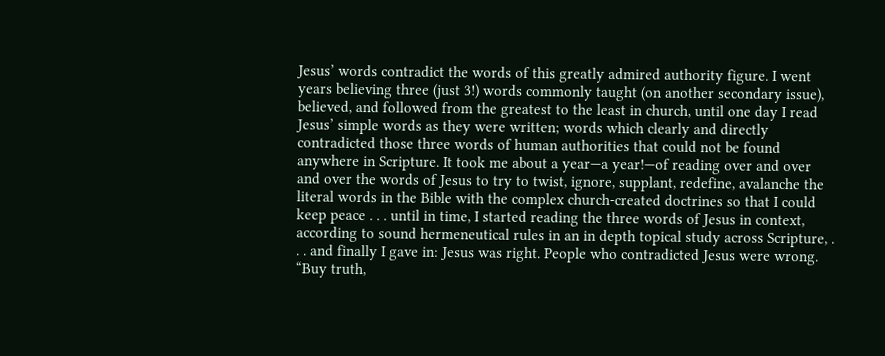Jesus’ words contradict the words of this greatly admired authority figure. I went years believing three (just 3!) words commonly taught (on another secondary issue), believed, and followed from the greatest to the least in church, until one day I read Jesus’ simple words as they were written; words which clearly and directly contradicted those three words of human authorities that could not be found anywhere in Scripture. It took me about a year—a year!—of reading over and over and over the words of Jesus to try to twist, ignore, supplant, redefine, avalanche the literal words in the Bible with the complex church-created doctrines so that I could keep peace . . . until in time, I started reading the three words of Jesus in context, according to sound hermeneutical rules in an in depth topical study across Scripture, . . . and finally I gave in: Jesus was right. People who contradicted Jesus were wrong. “Buy truth,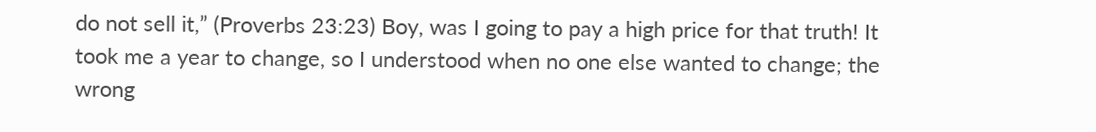do not sell it,” (Proverbs 23:23) Boy, was I going to pay a high price for that truth! It took me a year to change, so I understood when no one else wanted to change; the wrong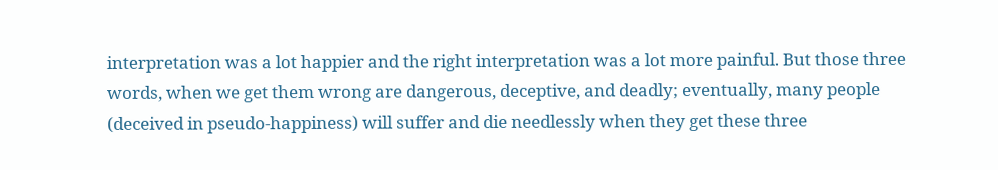interpretation was a lot happier and the right interpretation was a lot more painful. But those three words, when we get them wrong are dangerous, deceptive, and deadly; eventually, many people (deceived in pseudo-happiness) will suffer and die needlessly when they get these three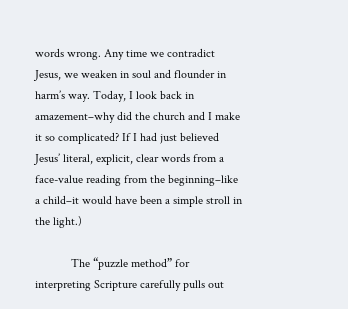words wrong. Any time we contradict Jesus, we weaken in soul and flounder in harm’s way. Today, I look back in amazement–why did the church and I make it so complicated? If I had just believed Jesus’ literal, explicit, clear words from a face-value reading from the beginning–like a child–it would have been a simple stroll in the light.)

            The “puzzle method” for interpreting Scripture carefully pulls out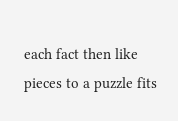each fact then like pieces to a puzzle fits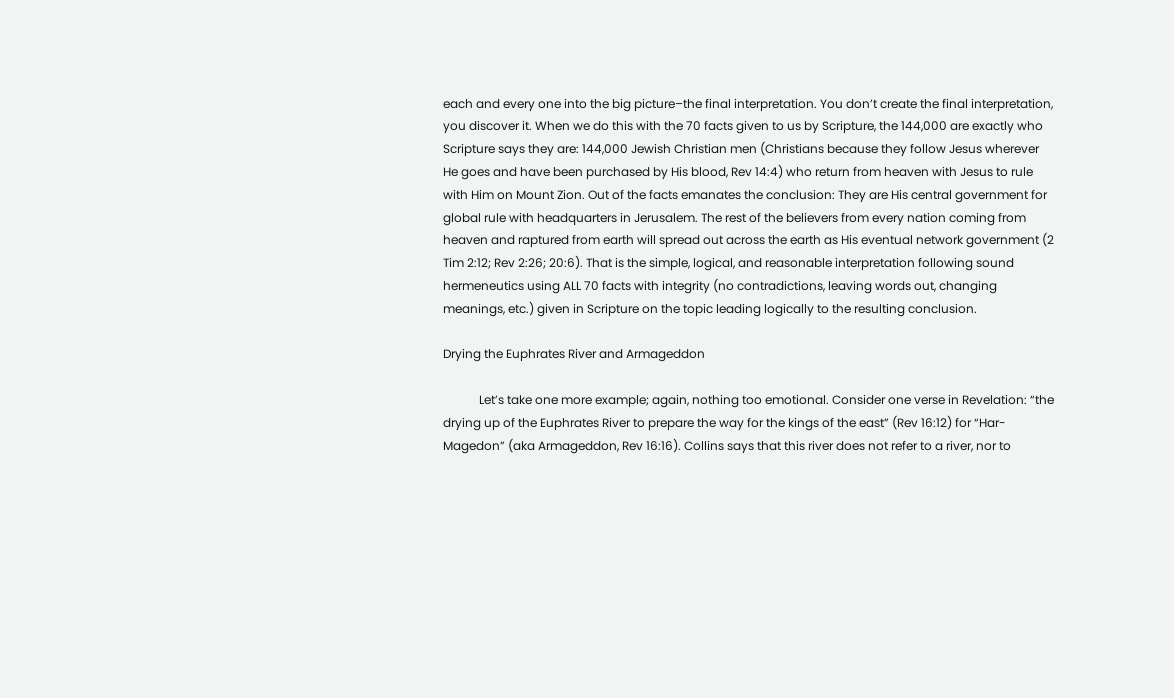each and every one into the big picture–the final interpretation. You don’t create the final interpretation, you discover it. When we do this with the 70 facts given to us by Scripture, the 144,000 are exactly who Scripture says they are: 144,000 Jewish Christian men (Christians because they follow Jesus wherever He goes and have been purchased by His blood, Rev 14:4) who return from heaven with Jesus to rule with Him on Mount Zion. Out of the facts emanates the conclusion: They are His central government for global rule with headquarters in Jerusalem. The rest of the believers from every nation coming from heaven and raptured from earth will spread out across the earth as His eventual network government (2 Tim 2:12; Rev 2:26; 20:6). That is the simple, logical, and reasonable interpretation following sound hermeneutics using ALL 70 facts with integrity (no contradictions, leaving words out, changing meanings, etc.) given in Scripture on the topic leading logically to the resulting conclusion.

Drying the Euphrates River and Armageddon

            Let’s take one more example; again, nothing too emotional. Consider one verse in Revelation: “the drying up of the Euphrates River to prepare the way for the kings of the east” (Rev 16:12) for “Har-Magedon” (aka Armageddon, Rev 16:16). Collins says that this river does not refer to a river, nor to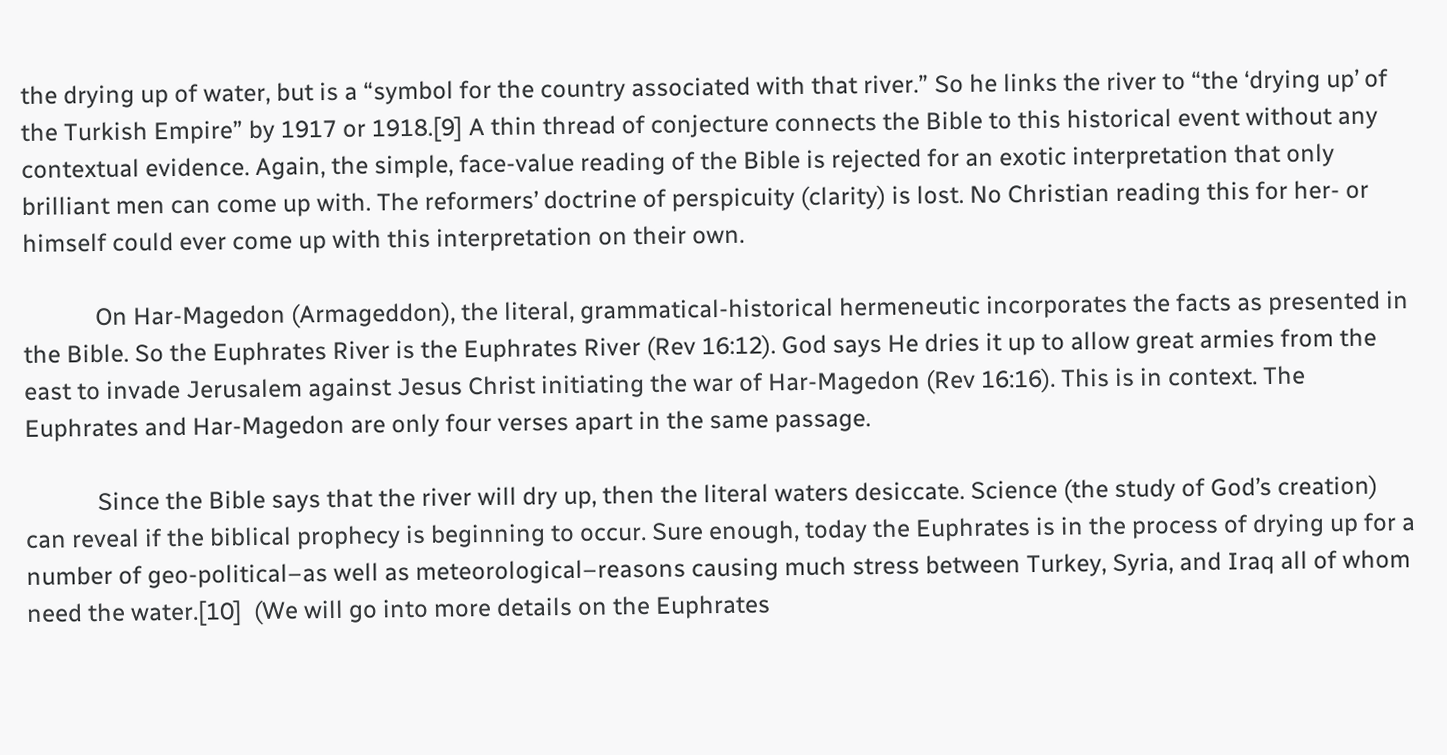the drying up of water, but is a “symbol for the country associated with that river.” So he links the river to “the ‘drying up’ of the Turkish Empire” by 1917 or 1918.[9] A thin thread of conjecture connects the Bible to this historical event without any contextual evidence. Again, the simple, face-value reading of the Bible is rejected for an exotic interpretation that only brilliant men can come up with. The reformers’ doctrine of perspicuity (clarity) is lost. No Christian reading this for her- or himself could ever come up with this interpretation on their own.

            On Har-Magedon (Armageddon), the literal, grammatical-historical hermeneutic incorporates the facts as presented in the Bible. So the Euphrates River is the Euphrates River (Rev 16:12). God says He dries it up to allow great armies from the east to invade Jerusalem against Jesus Christ initiating the war of Har-Magedon (Rev 16:16). This is in context. The Euphrates and Har-Magedon are only four verses apart in the same passage.

            Since the Bible says that the river will dry up, then the literal waters desiccate. Science (the study of God’s creation) can reveal if the biblical prophecy is beginning to occur. Sure enough, today the Euphrates is in the process of drying up for a number of geo-political–as well as meteorological–reasons causing much stress between Turkey, Syria, and Iraq all of whom need the water.[10]  (We will go into more details on the Euphrates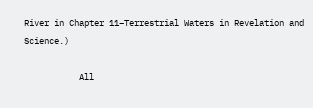River in Chapter 11–Terrestrial Waters in Revelation and Science.)

           All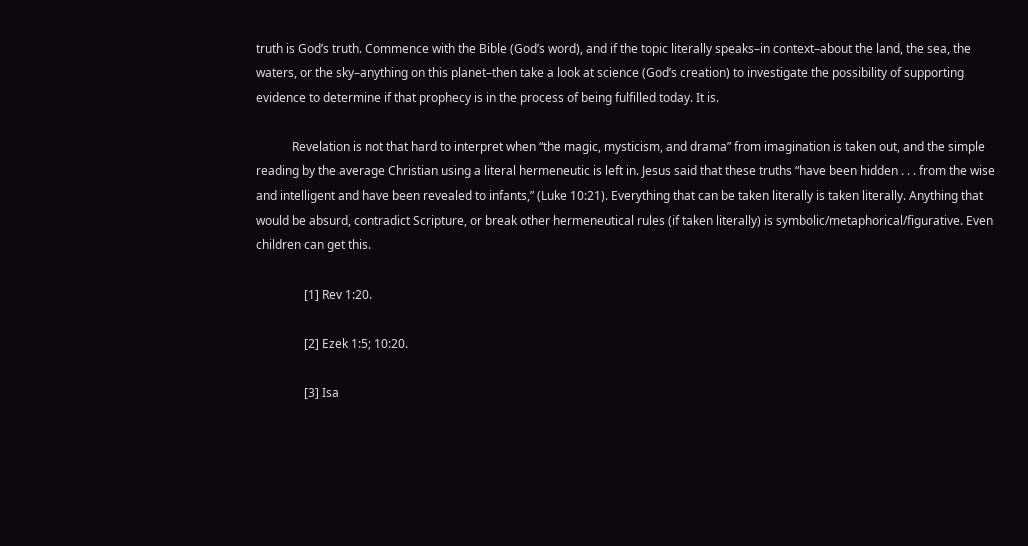truth is God’s truth. Commence with the Bible (God’s word), and if the topic literally speaks–in context–about the land, the sea, the waters, or the sky–anything on this planet–then take a look at science (God’s creation) to investigate the possibility of supporting evidence to determine if that prophecy is in the process of being fulfilled today. It is.

            Revelation is not that hard to interpret when “the magic, mysticism, and drama” from imagination is taken out, and the simple reading by the average Christian using a literal hermeneutic is left in. Jesus said that these truths “have been hidden . . . from the wise and intelligent and have been revealed to infants,” (Luke 10:21). Everything that can be taken literally is taken literally. Anything that would be absurd, contradict Scripture, or break other hermeneutical rules (if taken literally) is symbolic/metaphorical/figurative. Even children can get this.

                [1] Rev 1:20.

                [2] Ezek 1:5; 10:20.

                [3] Isa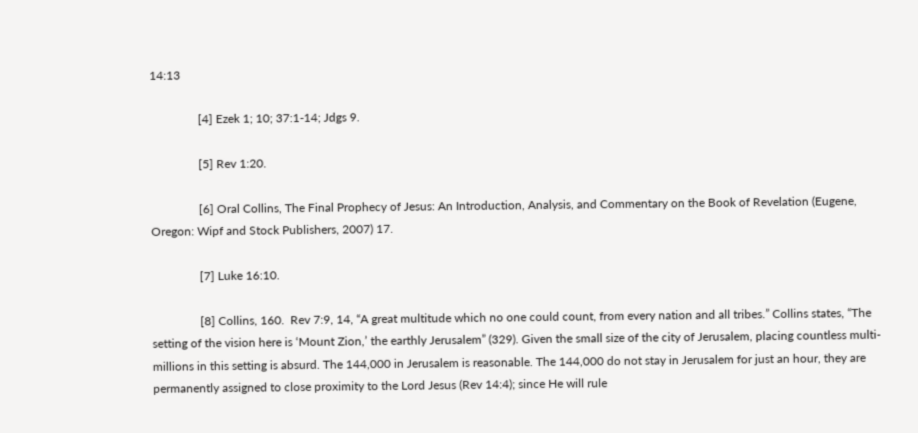14:13

                [4] Ezek 1; 10; 37:1-14; Jdgs 9.

                [5] Rev 1:20.

                [6] Oral Collins, The Final Prophecy of Jesus: An Introduction, Analysis, and Commentary on the Book of Revelation (Eugene, Oregon: Wipf and Stock Publishers, 2007) 17.

                [7] Luke 16:10.

                [8] Collins, 160.  Rev 7:9, 14, “A great multitude which no one could count, from every nation and all tribes.” Collins states, “The setting of the vision here is ‘Mount Zion,’ the earthly Jerusalem” (329). Given the small size of the city of Jerusalem, placing countless multi-millions in this setting is absurd. The 144,000 in Jerusalem is reasonable. The 144,000 do not stay in Jerusalem for just an hour, they are permanently assigned to close proximity to the Lord Jesus (Rev 14:4); since He will rule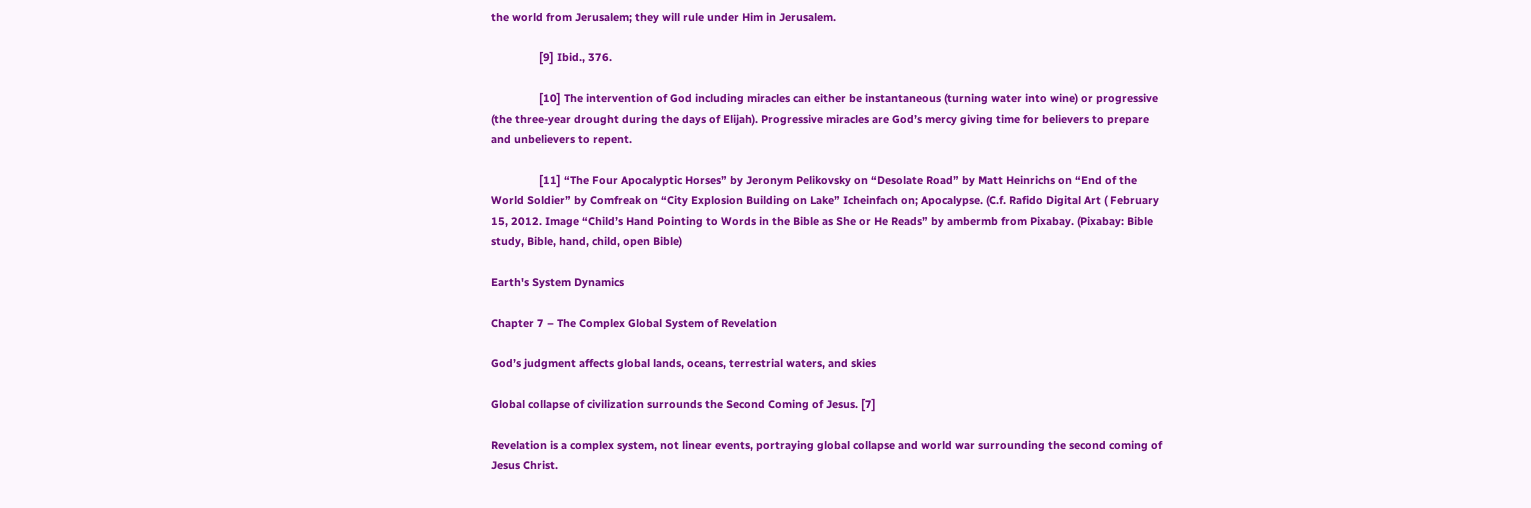the world from Jerusalem; they will rule under Him in Jerusalem.

                [9] Ibid., 376.

                [10] The intervention of God including miracles can either be instantaneous (turning water into wine) or progressive (the three-year drought during the days of Elijah). Progressive miracles are God’s mercy giving time for believers to prepare and unbelievers to repent.

                [11] “The Four Apocalyptic Horses” by Jeronym Pelikovsky on “Desolate Road” by Matt Heinrichs on “End of the World Soldier” by Comfreak on “City Explosion Building on Lake” Icheinfach on; Apocalypse. (C.f. Rafido Digital Art ( February 15, 2012. Image “Child’s Hand Pointing to Words in the Bible as She or He Reads” by ambermb from Pixabay. (Pixabay: Bible study, Bible, hand, child, open Bible)

Earth's System Dynamics

Chapter 7 – The Complex Global System of Revelation

God’s judgment affects global lands, oceans, terrestrial waters, and skies

Global collapse of civilization surrounds the Second Coming of Jesus. [7]

Revelation is a complex system, not linear events, portraying global collapse and world war surrounding the second coming of Jesus Christ.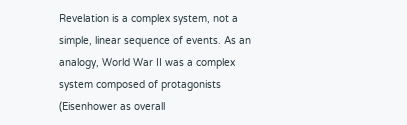Revelation is a complex system, not a simple, linear sequence of events. As an analogy, World War II was a complex system composed of protagonists (Eisenhower as overall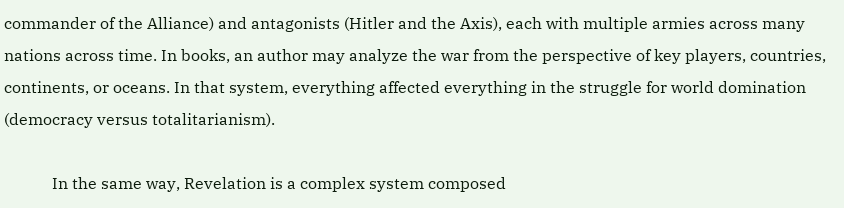commander of the Alliance) and antagonists (Hitler and the Axis), each with multiple armies across many nations across time. In books, an author may analyze the war from the perspective of key players, countries, continents, or oceans. In that system, everything affected everything in the struggle for world domination (democracy versus totalitarianism).

            In the same way, Revelation is a complex system composed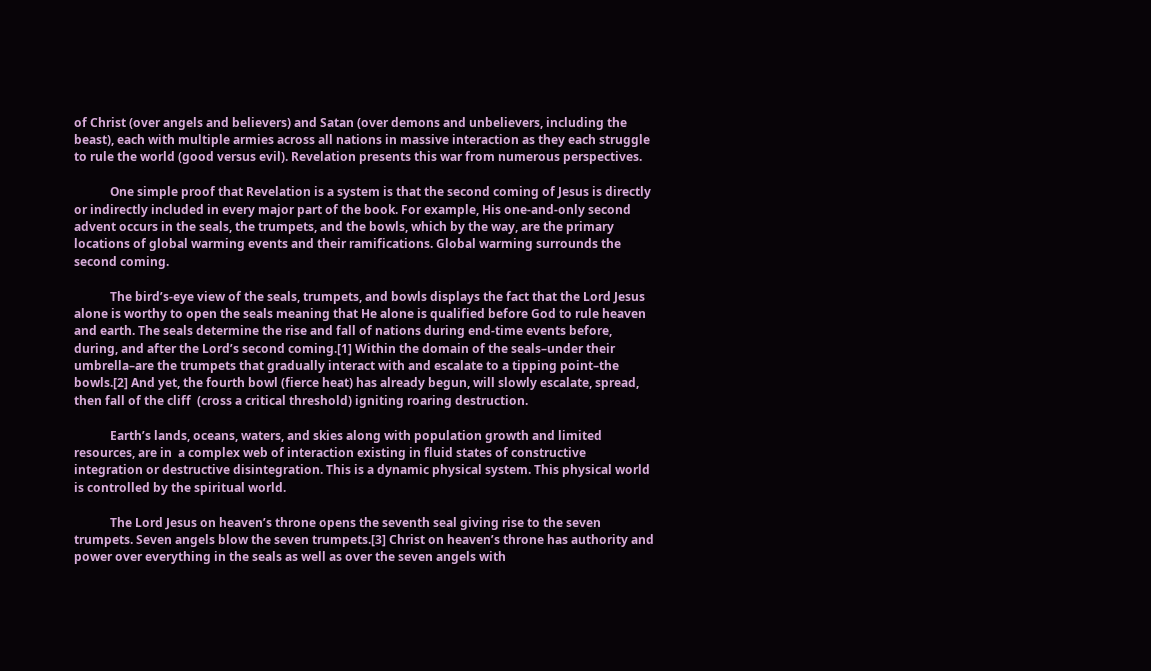of Christ (over angels and believers) and Satan (over demons and unbelievers, including the beast), each with multiple armies across all nations in massive interaction as they each struggle to rule the world (good versus evil). Revelation presents this war from numerous perspectives.

            One simple proof that Revelation is a system is that the second coming of Jesus is directly or indirectly included in every major part of the book. For example, His one-and-only second advent occurs in the seals, the trumpets, and the bowls, which by the way, are the primary locations of global warming events and their ramifications. Global warming surrounds the second coming.

            The bird’s-eye view of the seals, trumpets, and bowls displays the fact that the Lord Jesus alone is worthy to open the seals meaning that He alone is qualified before God to rule heaven and earth. The seals determine the rise and fall of nations during end-time events before, during, and after the Lord’s second coming.[1] Within the domain of the seals–under their umbrella–are the trumpets that gradually interact with and escalate to a tipping point–the bowls.[2] And yet, the fourth bowl (fierce heat) has already begun, will slowly escalate, spread, then fall of the cliff  (cross a critical threshold) igniting roaring destruction.

            Earth’s lands, oceans, waters, and skies along with population growth and limited resources, are in  a complex web of interaction existing in fluid states of constructive integration or destructive disintegration. This is a dynamic physical system. This physical world is controlled by the spiritual world.

            The Lord Jesus on heaven’s throne opens the seventh seal giving rise to the seven trumpets. Seven angels blow the seven trumpets.[3] Christ on heaven’s throne has authority and power over everything in the seals as well as over the seven angels with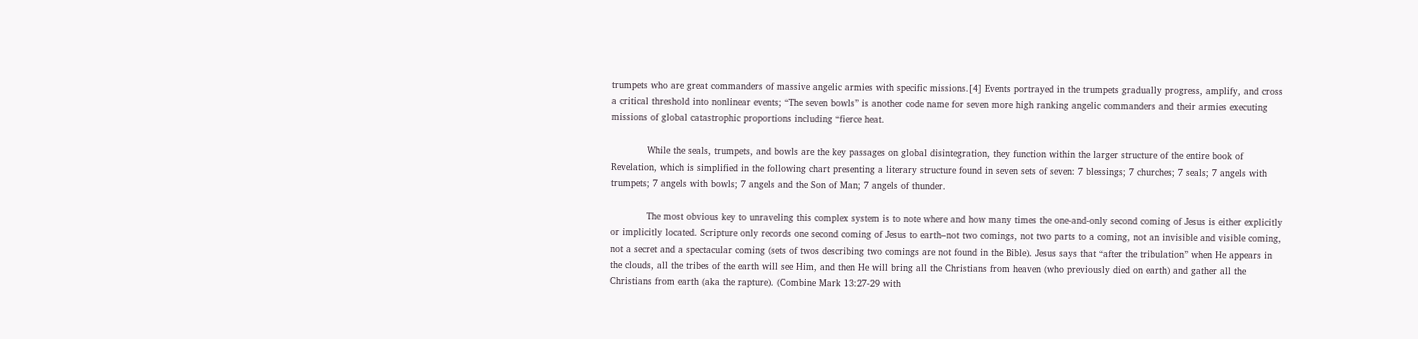trumpets who are great commanders of massive angelic armies with specific missions.[4] Events portrayed in the trumpets gradually progress, amplify, and cross a critical threshold into nonlinear events; “The seven bowls” is another code name for seven more high ranking angelic commanders and their armies executing missions of global catastrophic proportions including “fierce heat.

            While the seals, trumpets, and bowls are the key passages on global disintegration, they function within the larger structure of the entire book of Revelation, which is simplified in the following chart presenting a literary structure found in seven sets of seven: 7 blessings; 7 churches; 7 seals; 7 angels with trumpets; 7 angels with bowls; 7 angels and the Son of Man; 7 angels of thunder.

            The most obvious key to unraveling this complex system is to note where and how many times the one-and-only second coming of Jesus is either explicitly or implicitly located. Scripture only records one second coming of Jesus to earth–not two comings, not two parts to a coming, not an invisible and visible coming, not a secret and a spectacular coming (sets of twos describing two comings are not found in the Bible). Jesus says that “after the tribulation” when He appears in the clouds, all the tribes of the earth will see Him, and then He will bring all the Christians from heaven (who previously died on earth) and gather all the Christians from earth (aka the rapture). (Combine Mark 13:27-29 with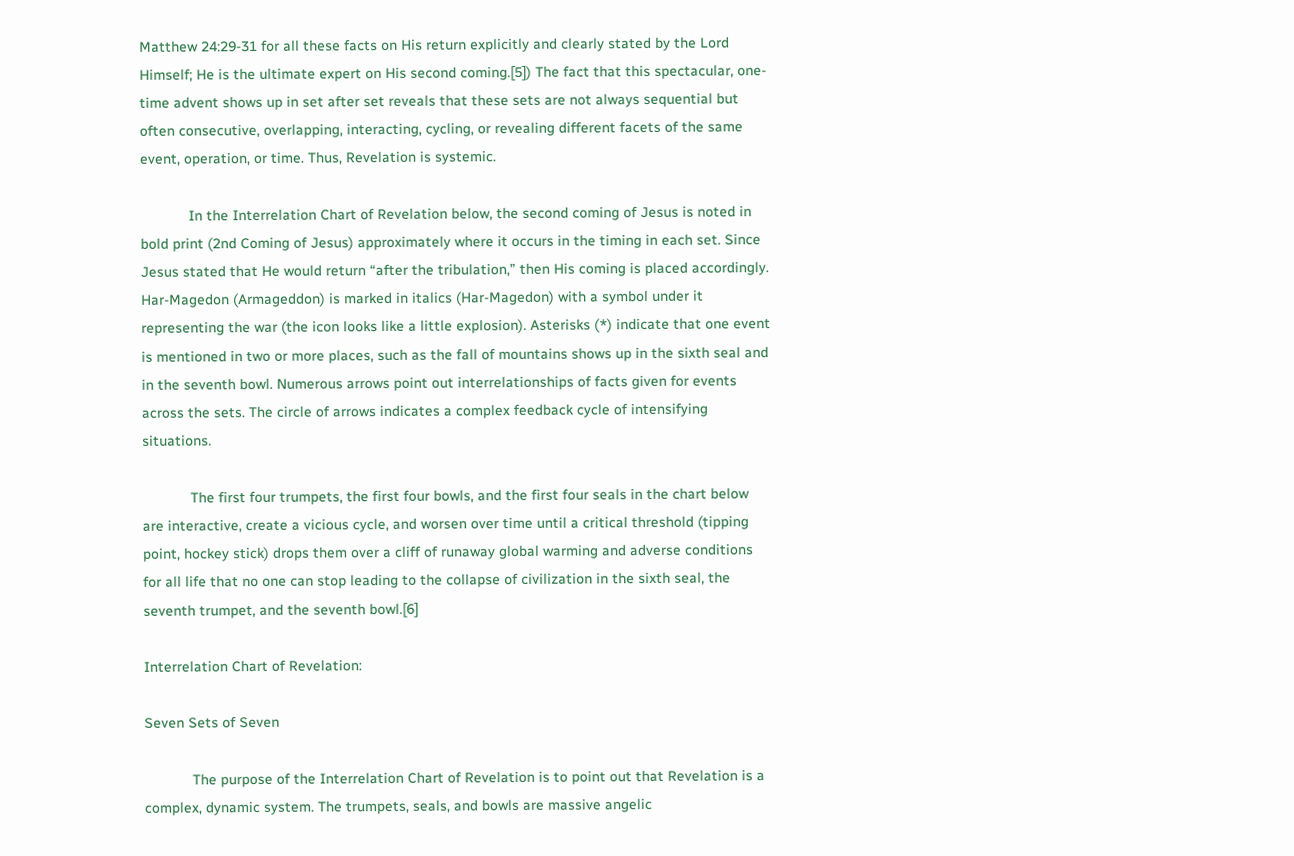Matthew 24:29-31 for all these facts on His return explicitly and clearly stated by the Lord Himself; He is the ultimate expert on His second coming.[5]) The fact that this spectacular, one-time advent shows up in set after set reveals that these sets are not always sequential but often consecutive, overlapping, interacting, cycling, or revealing different facets of the same event, operation, or time. Thus, Revelation is systemic.

            In the Interrelation Chart of Revelation below, the second coming of Jesus is noted in bold print (2nd Coming of Jesus) approximately where it occurs in the timing in each set. Since Jesus stated that He would return “after the tribulation,” then His coming is placed accordingly. Har-Magedon (Armageddon) is marked in italics (Har-Magedon) with a symbol under it representing the war (the icon looks like a little explosion). Asterisks (*) indicate that one event is mentioned in two or more places, such as the fall of mountains shows up in the sixth seal and in the seventh bowl. Numerous arrows point out interrelationships of facts given for events across the sets. The circle of arrows indicates a complex feedback cycle of intensifying situations.

            The first four trumpets, the first four bowls, and the first four seals in the chart below are interactive, create a vicious cycle, and worsen over time until a critical threshold (tipping point, hockey stick) drops them over a cliff of runaway global warming and adverse conditions for all life that no one can stop leading to the collapse of civilization in the sixth seal, the seventh trumpet, and the seventh bowl.[6]

Interrelation Chart of Revelation:

Seven Sets of Seven

            The purpose of the Interrelation Chart of Revelation is to point out that Revelation is a complex, dynamic system. The trumpets, seals, and bowls are massive angelic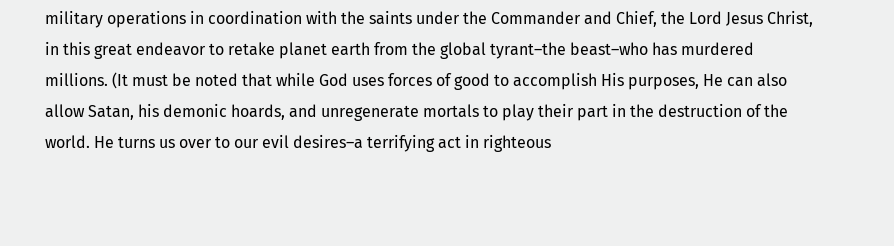military operations in coordination with the saints under the Commander and Chief, the Lord Jesus Christ, in this great endeavor to retake planet earth from the global tyrant–the beast–who has murdered millions. (It must be noted that while God uses forces of good to accomplish His purposes, He can also allow Satan, his demonic hoards, and unregenerate mortals to play their part in the destruction of the world. He turns us over to our evil desires–a terrifying act in righteous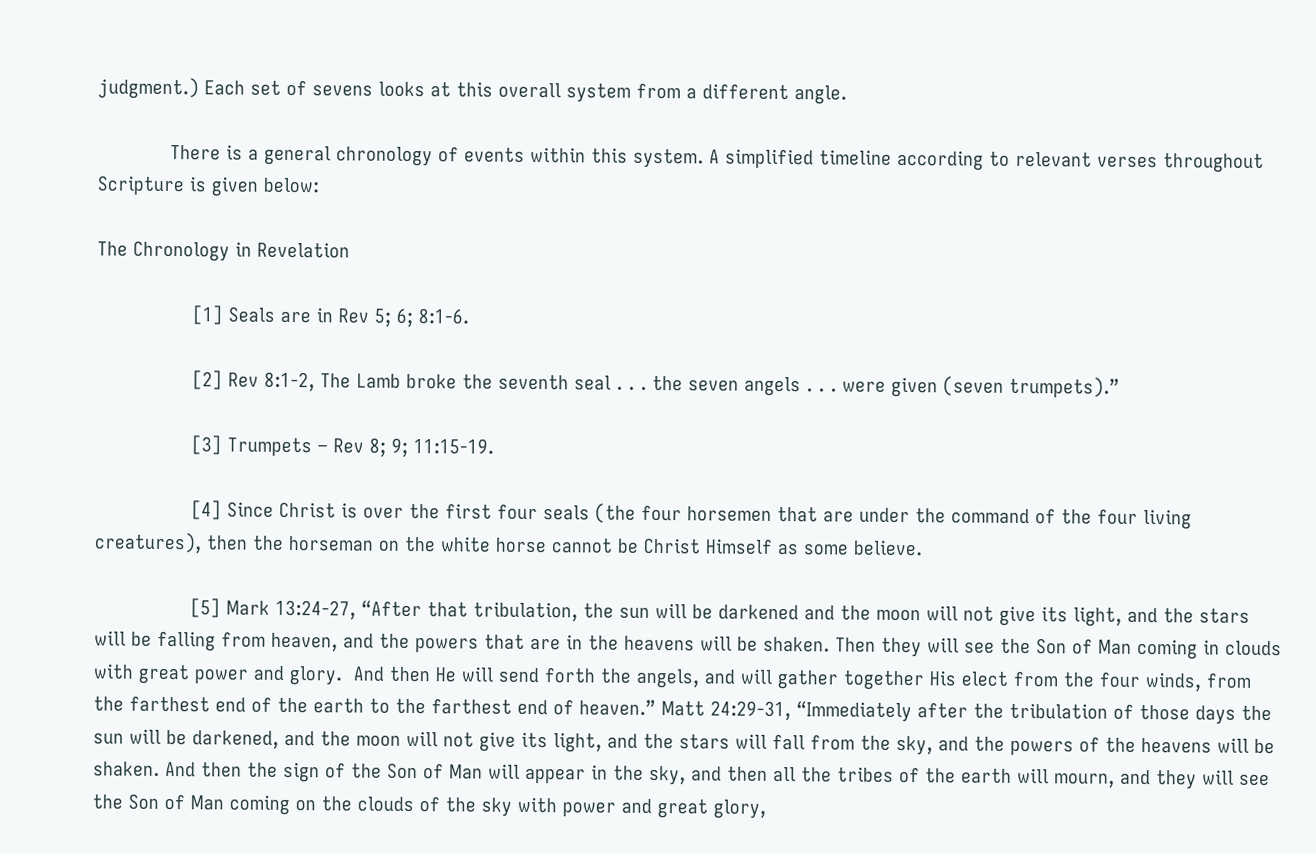judgment.) Each set of sevens looks at this overall system from a different angle.

            There is a general chronology of events within this system. A simplified timeline according to relevant verses throughout Scripture is given below:

The Chronology in Revelation

                [1] Seals are in Rev 5; 6; 8:1-6.

                [2] Rev 8:1-2, The Lamb broke the seventh seal . . . the seven angels . . . were given (seven trumpets).”

                [3] Trumpets – Rev 8; 9; 11:15-19.

                [4] Since Christ is over the first four seals (the four horsemen that are under the command of the four living creatures), then the horseman on the white horse cannot be Christ Himself as some believe.

                [5] Mark 13:24-27, “After that tribulation, the sun will be darkened and the moon will not give its light, and the stars will be falling from heaven, and the powers that are in the heavens will be shaken. Then they will see the Son of Man coming in clouds with great power and glory.  And then He will send forth the angels, and will gather together His elect from the four winds, from the farthest end of the earth to the farthest end of heaven.” Matt 24:29-31, “Immediately after the tribulation of those days the sun will be darkened, and the moon will not give its light, and the stars will fall from the sky, and the powers of the heavens will be shaken. And then the sign of the Son of Man will appear in the sky, and then all the tribes of the earth will mourn, and they will see the Son of Man coming on the clouds of the sky with power and great glory,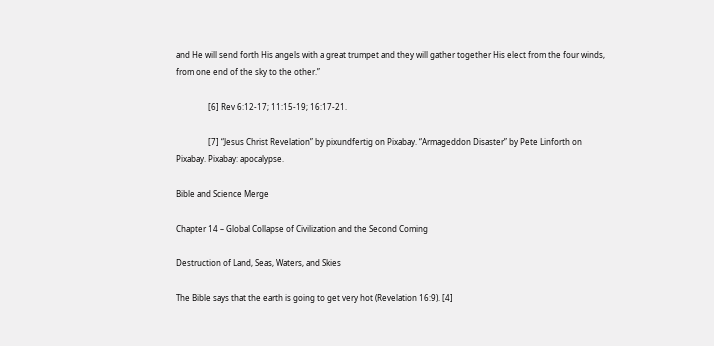and He will send forth His angels with a great trumpet and they will gather together His elect from the four winds, from one end of the sky to the other.”

                [6] Rev 6:12-17; 11:15-19; 16:17-21.

                [7] “Jesus Christ Revelation” by pixundfertig on Pixabay. “Armageddon Disaster” by Pete Linforth on Pixabay. Pixabay: apocalypse.

Bible and Science Merge

Chapter 14 – Global Collapse of Civilization and the Second Coming

Destruction of Land, Seas, Waters, and Skies

The Bible says that the earth is going to get very hot (Revelation 16:9). [4]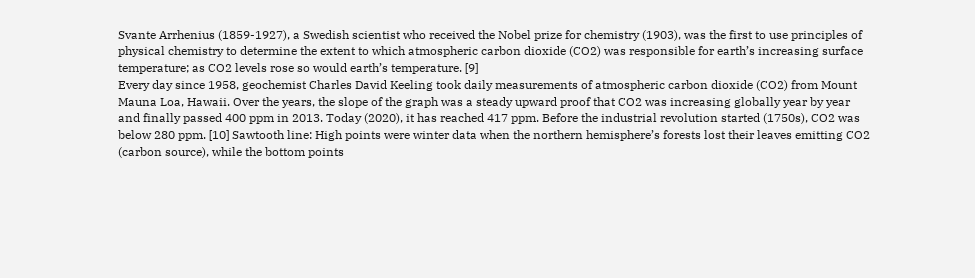Svante Arrhenius (1859-1927), a Swedish scientist who received the Nobel prize for chemistry (1903), was the first to use principles of physical chemistry to determine the extent to which atmospheric carbon dioxide (CO2) was responsible for earth’s increasing surface temperature; as CO2 levels rose so would earth’s temperature. [9]
Every day since 1958, geochemist Charles David Keeling took daily measurements of atmospheric carbon dioxide (CO2) from Mount Mauna Loa, Hawaii. Over the years, the slope of the graph was a steady upward proof that CO2 was increasing globally year by year and finally passed 400 ppm in 2013. Today (2020), it has reached 417 ppm. Before the industrial revolution started (1750s), CO2 was below 280 ppm. [10] Sawtooth line: High points were winter data when the northern hemisphere’s forests lost their leaves emitting CO2 (carbon source), while the bottom points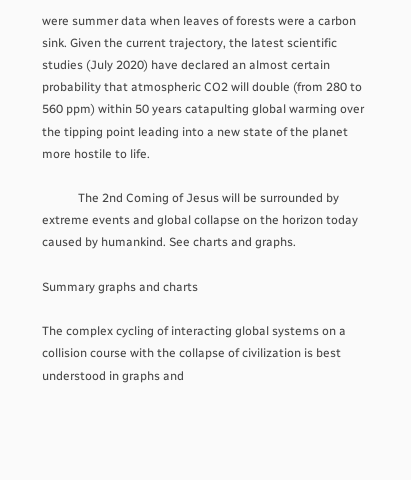were summer data when leaves of forests were a carbon sink. Given the current trajectory, the latest scientific studies (July 2020) have declared an almost certain probability that atmospheric CO2 will double (from 280 to 560 ppm) within 50 years catapulting global warming over the tipping point leading into a new state of the planet more hostile to life.

            The 2nd Coming of Jesus will be surrounded by extreme events and global collapse on the horizon today caused by humankind. See charts and graphs.

Summary graphs and charts

The complex cycling of interacting global systems on a collision course with the collapse of civilization is best understood in graphs and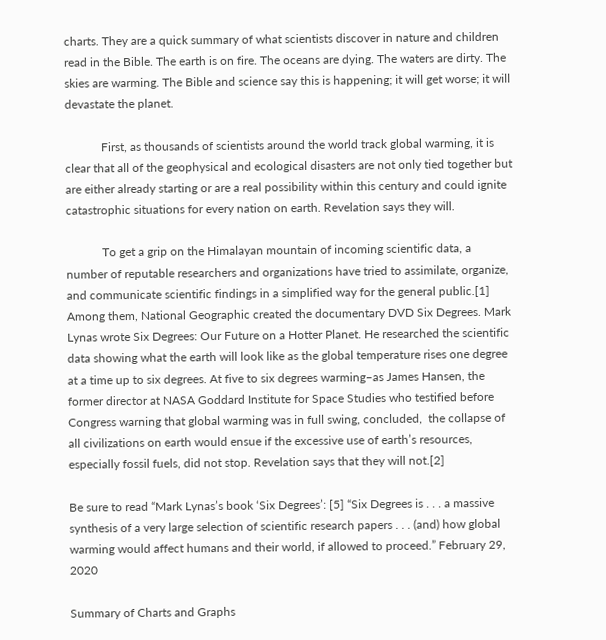charts. They are a quick summary of what scientists discover in nature and children read in the Bible. The earth is on fire. The oceans are dying. The waters are dirty. The skies are warming. The Bible and science say this is happening; it will get worse; it will devastate the planet.

            First, as thousands of scientists around the world track global warming, it is clear that all of the geophysical and ecological disasters are not only tied together but are either already starting or are a real possibility within this century and could ignite catastrophic situations for every nation on earth. Revelation says they will.

            To get a grip on the Himalayan mountain of incoming scientific data, a number of reputable researchers and organizations have tried to assimilate, organize, and communicate scientific findings in a simplified way for the general public.[1] Among them, National Geographic created the documentary DVD Six Degrees. Mark Lynas wrote Six Degrees: Our Future on a Hotter Planet. He researched the scientific data showing what the earth will look like as the global temperature rises one degree at a time up to six degrees. At five to six degrees warming–as James Hansen, the former director at NASA Goddard Institute for Space Studies who testified before Congress warning that global warming was in full swing, concluded,  the collapse of all civilizations on earth would ensue if the excessive use of earth’s resources, especially fossil fuels, did not stop. Revelation says that they will not.[2]

Be sure to read “Mark Lynas’s book ‘Six Degrees’: [5] “Six Degrees is . . . a massive synthesis of a very large selection of scientific research papers . . . (and) how global warming would affect humans and their world, if allowed to proceed.” February 29, 2020

Summary of Charts and Graphs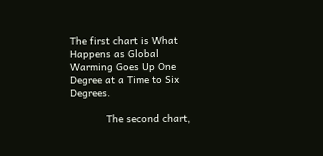The first chart is What Happens as Global Warming Goes Up One Degree at a Time to Six Degrees.

            The second chart,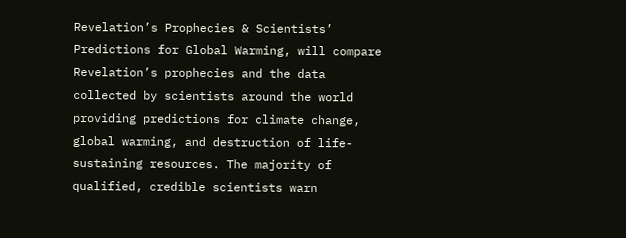Revelation’s Prophecies & Scientists’ Predictions for Global Warming, will compare Revelation’s prophecies and the data collected by scientists around the world providing predictions for climate change, global warming, and destruction of life-sustaining resources. The majority of qualified, credible scientists warn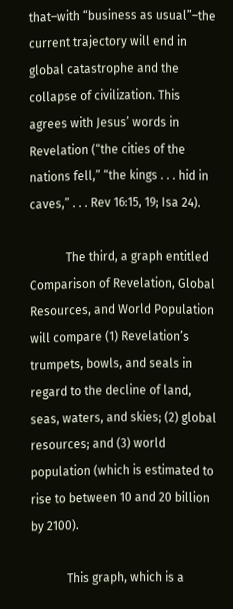that–with “business as usual”–the current trajectory will end in global catastrophe and the collapse of civilization. This agrees with Jesus’ words in Revelation (“the cities of the nations fell,” “the kings . . . hid in caves,” . . . Rev 16:15, 19; Isa 24).

            The third, a graph entitled Comparison of Revelation, Global Resources, and World Population will compare (1) Revelation’s trumpets, bowls, and seals in regard to the decline of land, seas, waters, and skies; (2) global resources; and (3) world population (which is estimated to rise to between 10 and 20 billion by 2100).

            This graph, which is a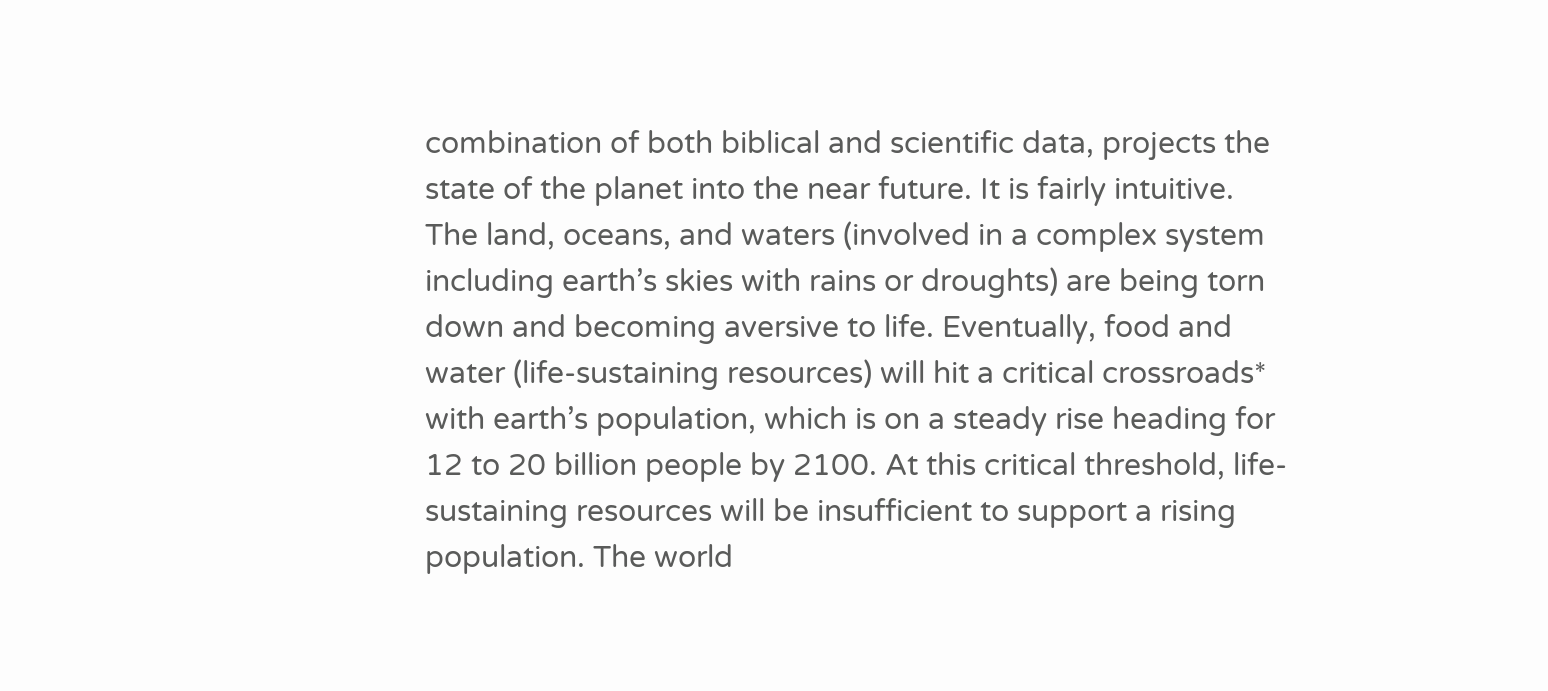combination of both biblical and scientific data, projects the state of the planet into the near future. It is fairly intuitive. The land, oceans, and waters (involved in a complex system including earth’s skies with rains or droughts) are being torn down and becoming aversive to life. Eventually, food and water (life-sustaining resources) will hit a critical crossroads* with earth’s population, which is on a steady rise heading for 12 to 20 billion people by 2100. At this critical threshold, life-sustaining resources will be insufficient to support a rising population. The world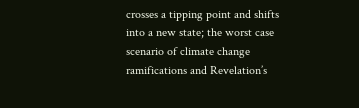crosses a tipping point and shifts into a new state; the worst case scenario of climate change ramifications and Revelation’s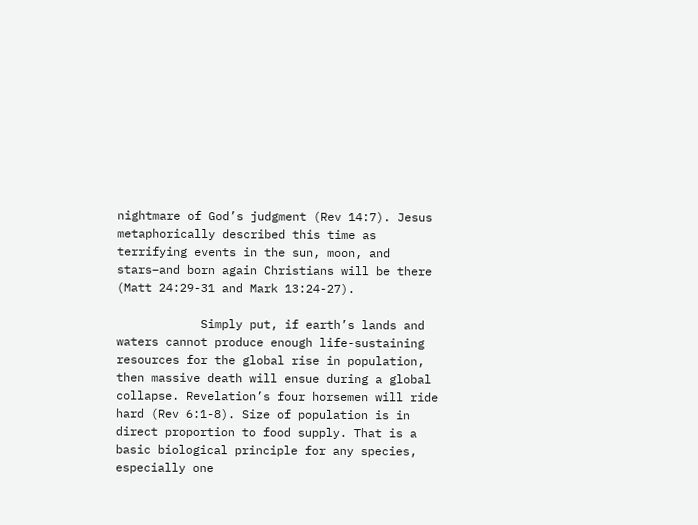nightmare of God’s judgment (Rev 14:7). Jesus metaphorically described this time as terrifying events in the sun, moon, and stars–and born again Christians will be there (Matt 24:29-31 and Mark 13:24-27).

            Simply put, if earth’s lands and waters cannot produce enough life-sustaining resources for the global rise in population, then massive death will ensue during a global collapse. Revelation’s four horsemen will ride hard (Rev 6:1-8). Size of population is in direct proportion to food supply. That is a basic biological principle for any species, especially one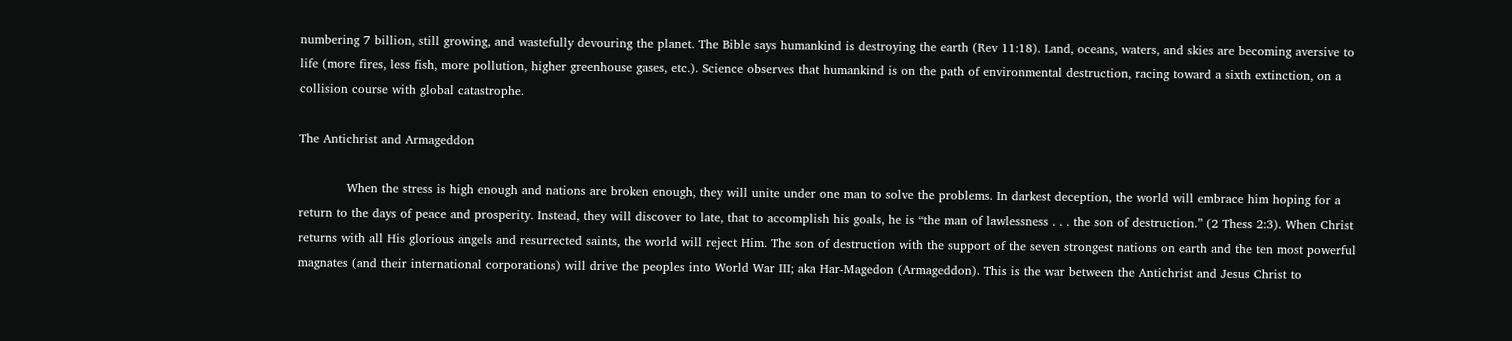numbering 7 billion, still growing, and wastefully devouring the planet. The Bible says humankind is destroying the earth (Rev 11:18). Land, oceans, waters, and skies are becoming aversive to life (more fires, less fish, more pollution, higher greenhouse gases, etc.). Science observes that humankind is on the path of environmental destruction, racing toward a sixth extinction, on a collision course with global catastrophe.

The Antichrist and Armageddon

            When the stress is high enough and nations are broken enough, they will unite under one man to solve the problems. In darkest deception, the world will embrace him hoping for a return to the days of peace and prosperity. Instead, they will discover to late, that to accomplish his goals, he is “the man of lawlessness . . . the son of destruction.” (2 Thess 2:3). When Christ returns with all His glorious angels and resurrected saints, the world will reject Him. The son of destruction with the support of the seven strongest nations on earth and the ten most powerful magnates (and their international corporations) will drive the peoples into World War III; aka Har-Magedon (Armageddon). This is the war between the Antichrist and Jesus Christ to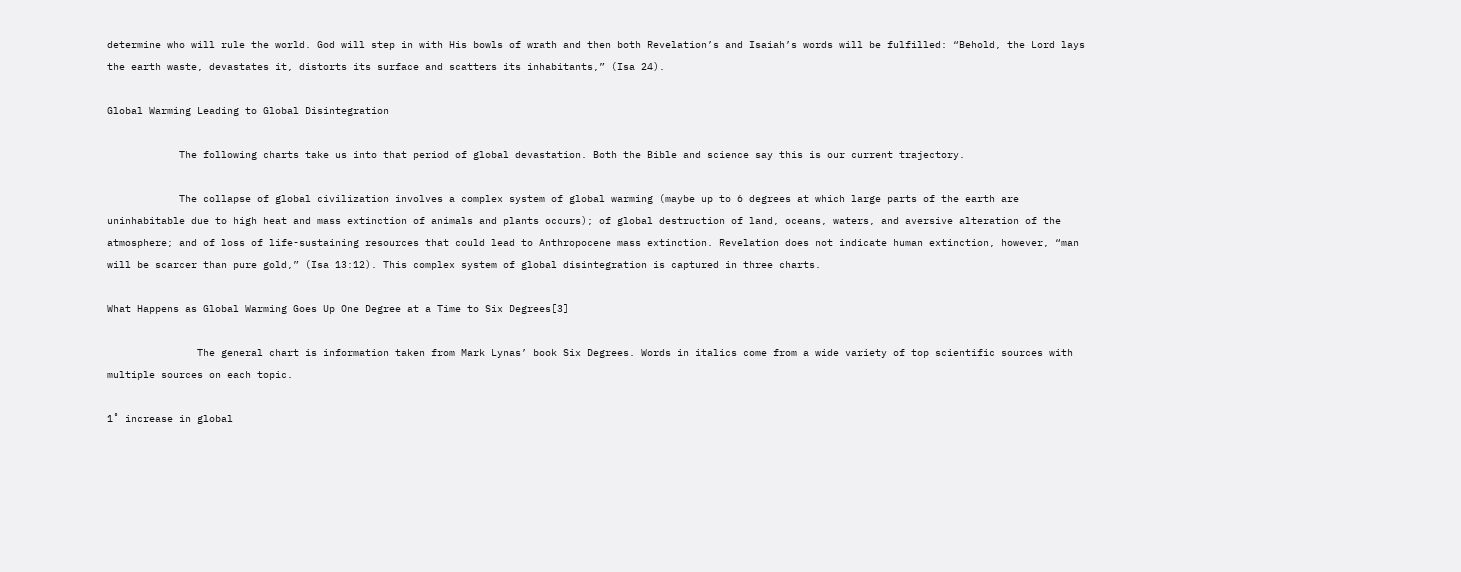determine who will rule the world. God will step in with His bowls of wrath and then both Revelation’s and Isaiah’s words will be fulfilled: “Behold, the Lord lays the earth waste, devastates it, distorts its surface and scatters its inhabitants,” (Isa 24).

Global Warming Leading to Global Disintegration

            The following charts take us into that period of global devastation. Both the Bible and science say this is our current trajectory.

            The collapse of global civilization involves a complex system of global warming (maybe up to 6 degrees at which large parts of the earth are uninhabitable due to high heat and mass extinction of animals and plants occurs); of global destruction of land, oceans, waters, and aversive alteration of the atmosphere; and of loss of life-sustaining resources that could lead to Anthropocene mass extinction. Revelation does not indicate human extinction, however, “man will be scarcer than pure gold,” (Isa 13:12). This complex system of global disintegration is captured in three charts.

What Happens as Global Warming Goes Up One Degree at a Time to Six Degrees[3]

               The general chart is information taken from Mark Lynas’ book Six Degrees. Words in italics come from a wide variety of top scientific sources with multiple sources on each topic.

1˚ increase in global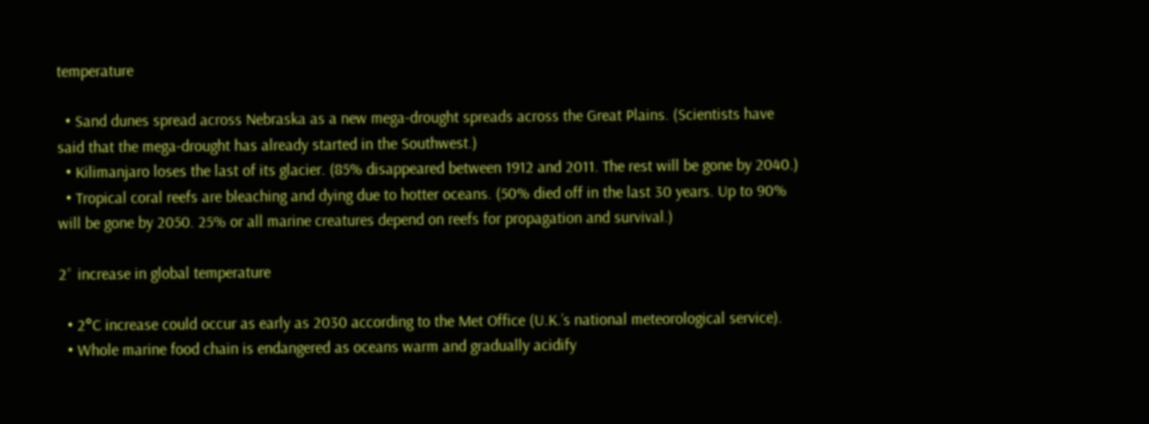temperature

  • Sand dunes spread across Nebraska as a new mega-drought spreads across the Great Plains. (Scientists have said that the mega-drought has already started in the Southwest.)
  • Kilimanjaro loses the last of its glacier. (85% disappeared between 1912 and 2011. The rest will be gone by 2040.)
  • Tropical coral reefs are bleaching and dying due to hotter oceans. (50% died off in the last 30 years. Up to 90% will be gone by 2050. 25% or all marine creatures depend on reefs for propagation and survival.)

2˚ increase in global temperature

  • 2°C increase could occur as early as 2030 according to the Met Office (U.K.’s national meteorological service).
  • Whole marine food chain is endangered as oceans warm and gradually acidify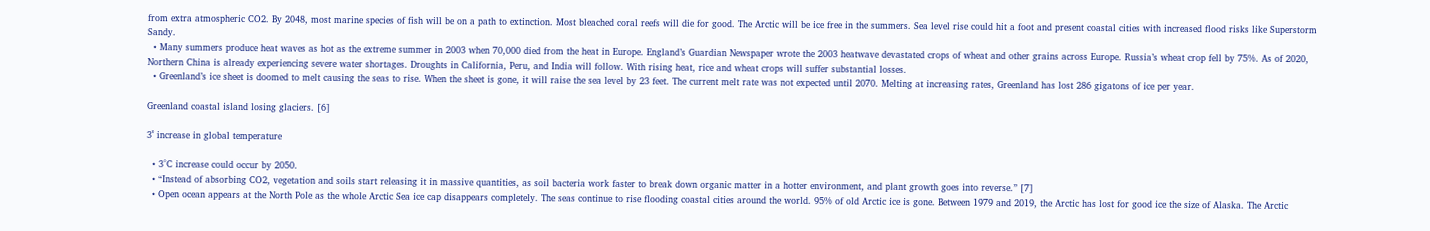from extra atmospheric CO2. By 2048, most marine species of fish will be on a path to extinction. Most bleached coral reefs will die for good. The Arctic will be ice free in the summers. Sea level rise could hit a foot and present coastal cities with increased flood risks like Superstorm Sandy.
  • Many summers produce heat waves as hot as the extreme summer in 2003 when 70,000 died from the heat in Europe. England’s Guardian Newspaper wrote the 2003 heatwave devastated crops of wheat and other grains across Europe. Russia’s wheat crop fell by 75%. As of 2020, Northern China is already experiencing severe water shortages. Droughts in California, Peru, and India will follow. With rising heat, rice and wheat crops will suffer substantial losses.
  • Greenland’s ice sheet is doomed to melt causing the seas to rise. When the sheet is gone, it will raise the sea level by 23 feet. The current melt rate was not expected until 2070. Melting at increasing rates, Greenland has lost 286 gigatons of ice per year.

Greenland coastal island losing glaciers. [6]

3˚ increase in global temperature

  • 3°C increase could occur by 2050.
  • “Instead of absorbing CO2, vegetation and soils start releasing it in massive quantities, as soil bacteria work faster to break down organic matter in a hotter environment, and plant growth goes into reverse.” [7]
  • Open ocean appears at the North Pole as the whole Arctic Sea ice cap disappears completely. The seas continue to rise flooding coastal cities around the world. 95% of old Arctic ice is gone. Between 1979 and 2019, the Arctic has lost for good ice the size of Alaska. The Arctic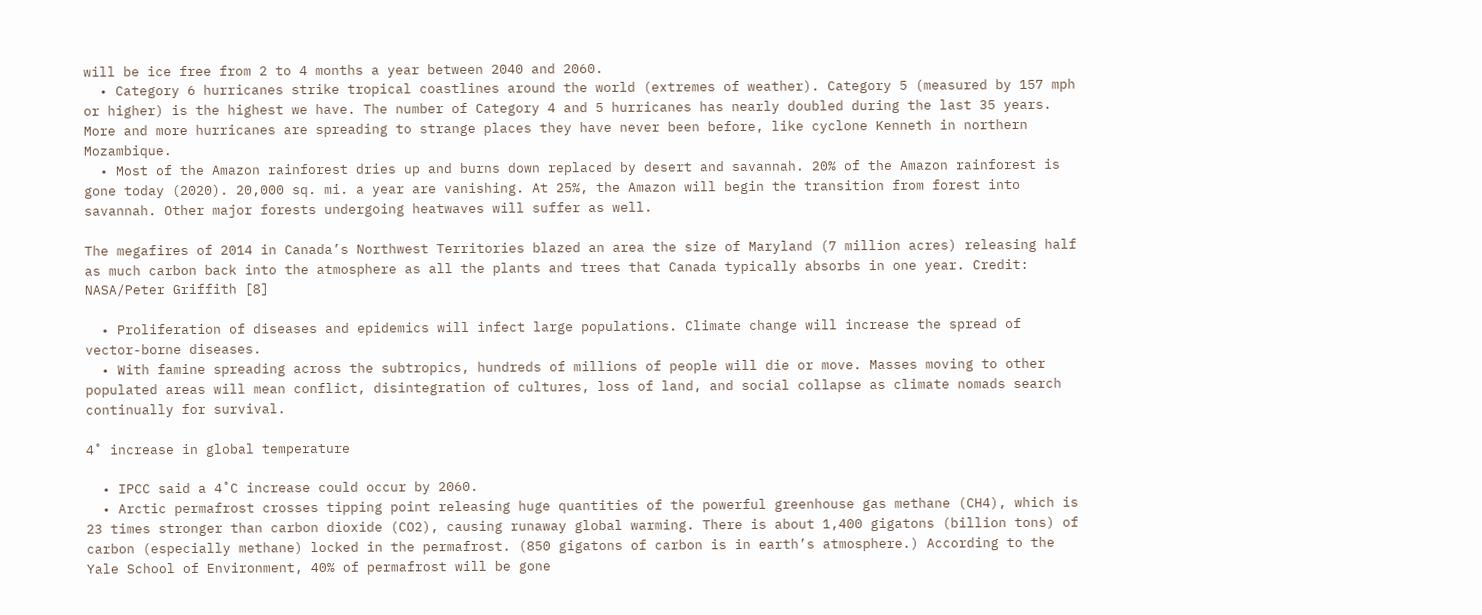will be ice free from 2 to 4 months a year between 2040 and 2060.
  • Category 6 hurricanes strike tropical coastlines around the world (extremes of weather). Category 5 (measured by 157 mph or higher) is the highest we have. The number of Category 4 and 5 hurricanes has nearly doubled during the last 35 years. More and more hurricanes are spreading to strange places they have never been before, like cyclone Kenneth in northern Mozambique.
  • Most of the Amazon rainforest dries up and burns down replaced by desert and savannah. 20% of the Amazon rainforest is gone today (2020). 20,000 sq. mi. a year are vanishing. At 25%, the Amazon will begin the transition from forest into savannah. Other major forests undergoing heatwaves will suffer as well.

The megafires of 2014 in Canada’s Northwest Territories blazed an area the size of Maryland (7 million acres) releasing half as much carbon back into the atmosphere as all the plants and trees that Canada typically absorbs in one year. Credit: NASA/Peter Griffith [8]

  • Proliferation of diseases and epidemics will infect large populations. Climate change will increase the spread of vector-borne diseases.
  • With famine spreading across the subtropics, hundreds of millions of people will die or move. Masses moving to other populated areas will mean conflict, disintegration of cultures, loss of land, and social collapse as climate nomads search continually for survival.

4˚ increase in global temperature

  • IPCC said a 4˚C increase could occur by 2060.
  • Arctic permafrost crosses tipping point releasing huge quantities of the powerful greenhouse gas methane (CH4), which is 23 times stronger than carbon dioxide (CO2), causing runaway global warming. There is about 1,400 gigatons (billion tons) of carbon (especially methane) locked in the permafrost. (850 gigatons of carbon is in earth’s atmosphere.) According to the Yale School of Environment, 40% of permafrost will be gone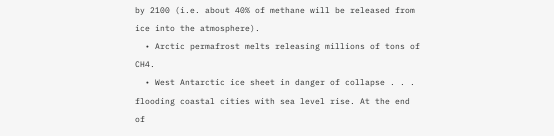by 2100 (i.e. about 40% of methane will be released from ice into the atmosphere).
  • Arctic permafrost melts releasing millions of tons of CH4.
  • West Antarctic ice sheet in danger of collapse . . . flooding coastal cities with sea level rise. At the end of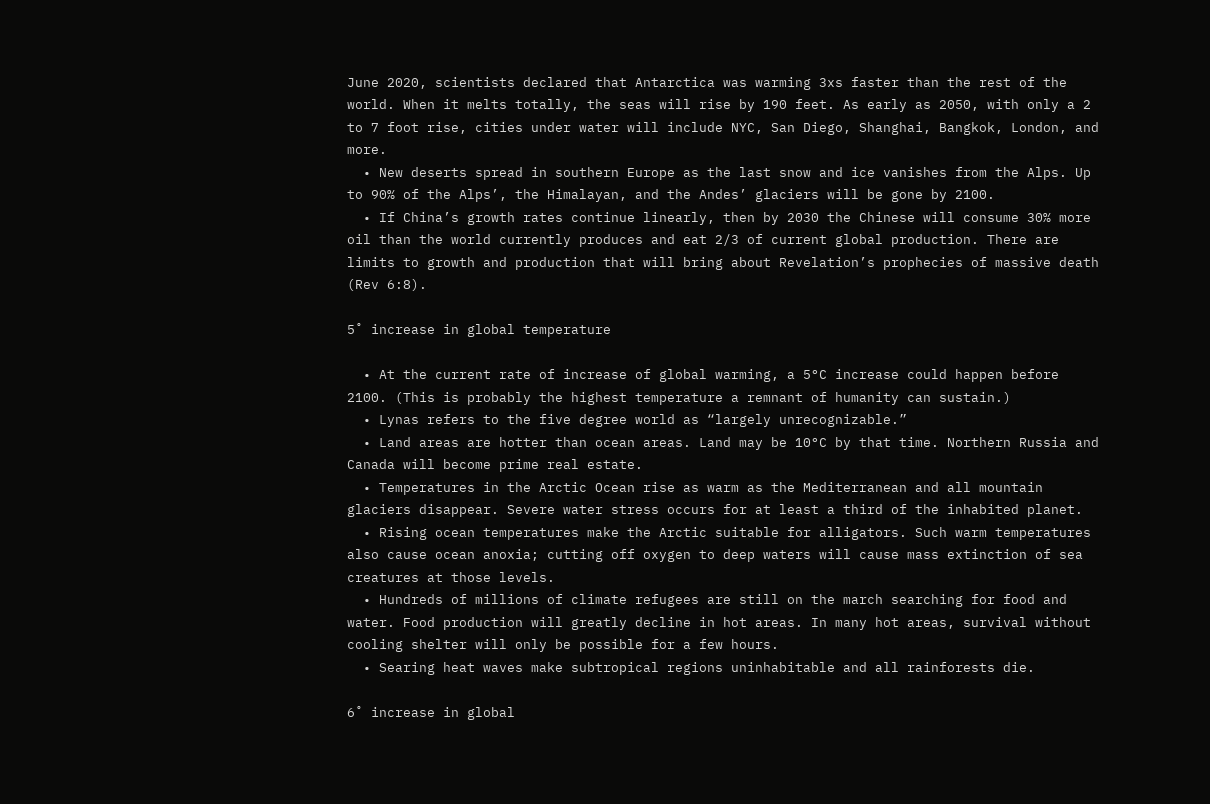June 2020, scientists declared that Antarctica was warming 3xs faster than the rest of the world. When it melts totally, the seas will rise by 190 feet. As early as 2050, with only a 2 to 7 foot rise, cities under water will include NYC, San Diego, Shanghai, Bangkok, London, and more.
  • New deserts spread in southern Europe as the last snow and ice vanishes from the Alps. Up to 90% of the Alps’, the Himalayan, and the Andes’ glaciers will be gone by 2100.
  • If China’s growth rates continue linearly, then by 2030 the Chinese will consume 30% more oil than the world currently produces and eat 2/3 of current global production. There are limits to growth and production that will bring about Revelation’s prophecies of massive death (Rev 6:8).

5˚ increase in global temperature

  • At the current rate of increase of global warming, a 5°C increase could happen before 2100. (This is probably the highest temperature a remnant of humanity can sustain.)
  • Lynas refers to the five degree world as “largely unrecognizable.”
  • Land areas are hotter than ocean areas. Land may be 10°C by that time. Northern Russia and Canada will become prime real estate.
  • Temperatures in the Arctic Ocean rise as warm as the Mediterranean and all mountain glaciers disappear. Severe water stress occurs for at least a third of the inhabited planet.
  • Rising ocean temperatures make the Arctic suitable for alligators. Such warm temperatures also cause ocean anoxia; cutting off oxygen to deep waters will cause mass extinction of sea creatures at those levels.
  • Hundreds of millions of climate refugees are still on the march searching for food and water. Food production will greatly decline in hot areas. In many hot areas, survival without cooling shelter will only be possible for a few hours.
  • Searing heat waves make subtropical regions uninhabitable and all rainforests die.

6˚ increase in global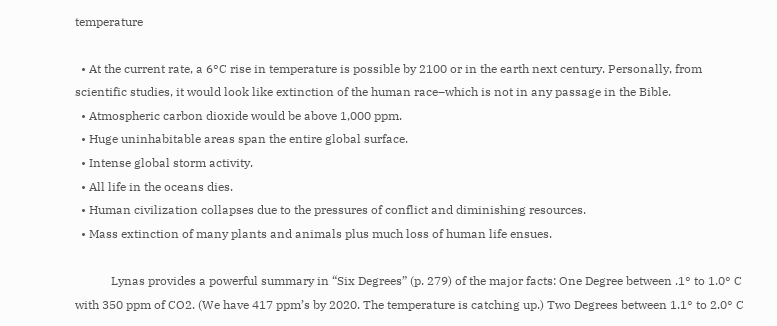temperature

  • At the current rate, a 6°C rise in temperature is possible by 2100 or in the earth next century. Personally, from scientific studies, it would look like extinction of the human race–which is not in any passage in the Bible.
  • Atmospheric carbon dioxide would be above 1,000 ppm.
  • Huge uninhabitable areas span the entire global surface.
  • Intense global storm activity.
  • All life in the oceans dies.
  • Human civilization collapses due to the pressures of conflict and diminishing resources.
  • Mass extinction of many plants and animals plus much loss of human life ensues.

            Lynas provides a powerful summary in “Six Degrees” (p. 279) of the major facts: One Degree between .1° to 1.0° C with 350 ppm of CO2. (We have 417 ppm’s by 2020. The temperature is catching up.) Two Degrees between 1.1° to 2.0° C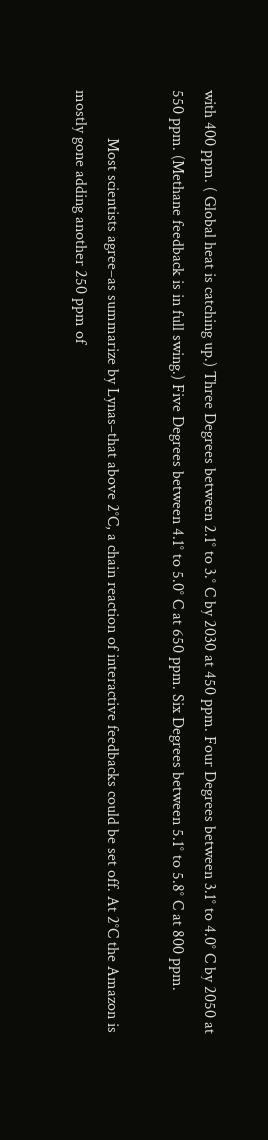with 400 ppm. ( Global heat is catching up.) Three Degrees between 2.1° to 3.° C by 2030 at 450 ppm. Four Degrees between 3.1° to 4.0° C by 2050 at 550 ppm. (Methane feedback is in full swing.) Five Degrees between 4.1° to 5.0° C at 650 ppm. Six Degrees between 5.1° to 5.8° C at 800 ppm.

            Most scientists agree–as summarize by Lynas–that above 2°C, a chain reaction of interactive feedbacks could be set off. At 2°C the Amazon is mostly gone adding another 250 ppm of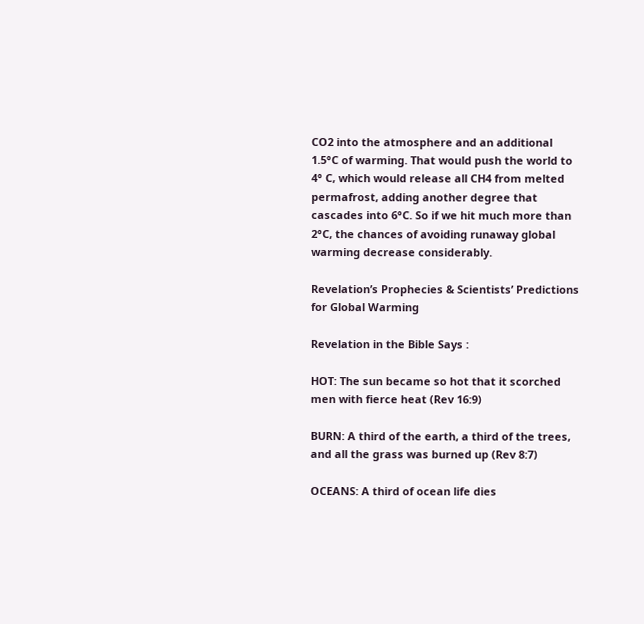CO2 into the atmosphere and an additional 1.5°C of warming. That would push the world to 4° C, which would release all CH4 from melted permafrost, adding another degree that cascades into 6°C. So if we hit much more than 2°C, the chances of avoiding runaway global warming decrease considerably.

Revelation’s Prophecies & Scientists’ Predictions for Global Warming

Revelation in the Bible Says :

HOT: The sun became so hot that it scorched men with fierce heat (Rev 16:9)

BURN: A third of the earth, a third of the trees, and all the grass was burned up (Rev 8:7)

OCEANS: A third of ocean life dies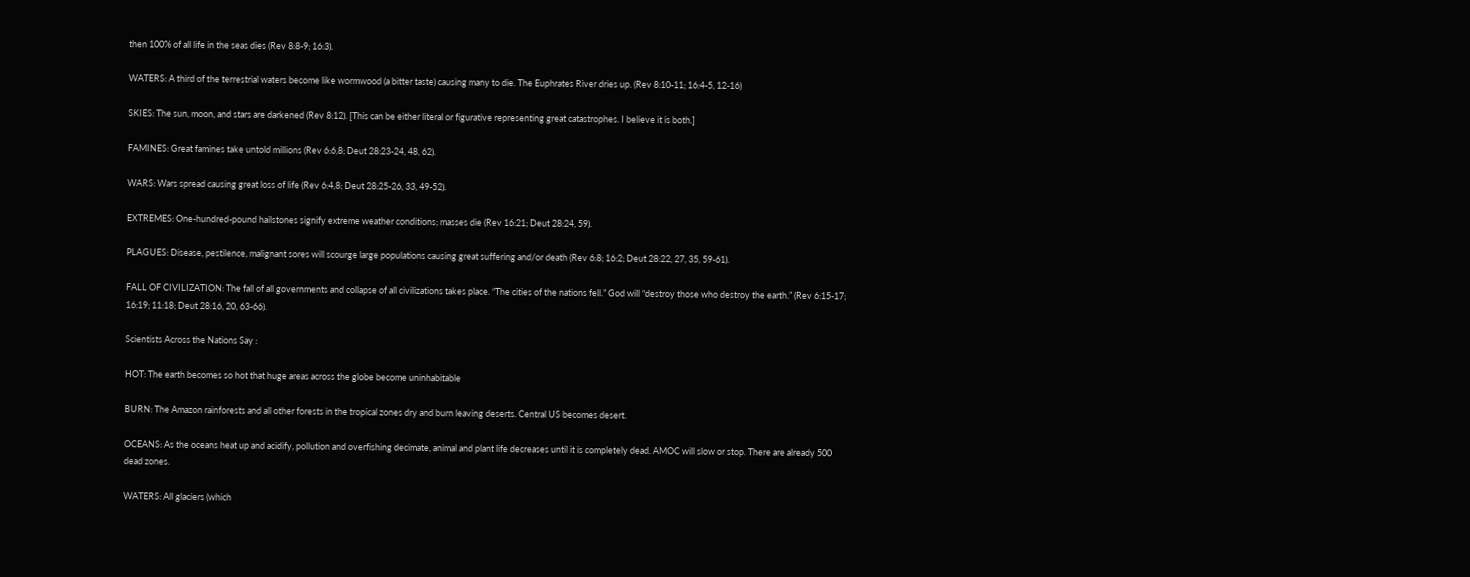then 100% of all life in the seas dies (Rev 8:8-9; 16:3).

WATERS: A third of the terrestrial waters become like wormwood (a bitter taste) causing many to die. The Euphrates River dries up. (Rev 8:10-11; 16:4-5, 12-16)

SKIES: The sun, moon, and stars are darkened (Rev 8:12). [This can be either literal or figurative representing great catastrophes. I believe it is both.]

FAMINES: Great famines take untold millions (Rev 6:6,8; Deut 28:23-24, 48, 62).

WARS: Wars spread causing great loss of life (Rev 6:4,8; Deut 28:25-26, 33, 49-52).

EXTREMES: One-hundred-pound hailstones signify extreme weather conditions; masses die (Rev 16:21; Deut 28:24, 59).

PLAGUES: Disease, pestilence, malignant sores will scourge large populations causing great suffering and/or death (Rev 6:8; 16:2; Deut 28:22, 27, 35, 59-61).

FALL OF CIVILIZATION: The fall of all governments and collapse of all civilizations takes place. “The cities of the nations fell.” God will “destroy those who destroy the earth.” (Rev 6:15-17; 16:19; 11:18; Deut 28:16, 20, 63-66).

Scientists Across the Nations Say :

HOT: The earth becomes so hot that huge areas across the globe become uninhabitable

BURN: The Amazon rainforests and all other forests in the tropical zones dry and burn leaving deserts. Central US becomes desert.

OCEANS: As the oceans heat up and acidify, pollution and overfishing decimate, animal and plant life decreases until it is completely dead. AMOC will slow or stop. There are already 500 dead zones.

WATERS: All glaciers (which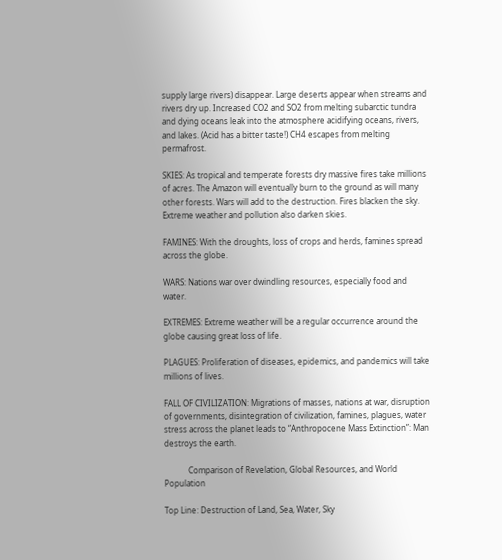supply large rivers) disappear. Large deserts appear when streams and rivers dry up. Increased CO2 and SO2 from melting subarctic tundra and dying oceans leak into the atmosphere acidifying oceans, rivers, and lakes. (Acid has a bitter taste!) CH4 escapes from melting permafrost.

SKIES: As tropical and temperate forests dry massive fires take millions of acres. The Amazon will eventually burn to the ground as will many other forests. Wars will add to the destruction. Fires blacken the sky. Extreme weather and pollution also darken skies.

FAMINES: With the droughts, loss of crops and herds, famines spread across the globe.

WARS: Nations war over dwindling resources, especially food and water.

EXTREMES: Extreme weather will be a regular occurrence around the globe causing great loss of life.

PLAGUES: Proliferation of diseases, epidemics, and pandemics will take millions of lives.

FALL OF CIVILIZATION: Migrations of masses, nations at war, disruption of governments, disintegration of civilization, famines, plagues, water stress across the planet leads to “Anthropocene Mass Extinction”: Man destroys the earth.

            Comparison of Revelation, Global Resources, and World Population

Top Line: Destruction of Land, Sea, Water, Sky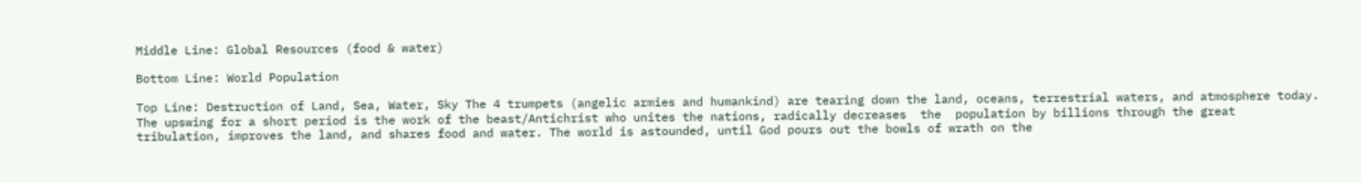Middle Line: Global Resources (food & water)

Bottom Line: World Population

Top Line: Destruction of Land, Sea, Water, Sky The 4 trumpets (angelic armies and humankind) are tearing down the land, oceans, terrestrial waters, and atmosphere today.  The upswing for a short period is the work of the beast/Antichrist who unites the nations, radically decreases  the  population by billions through the great tribulation, improves the land, and shares food and water. The world is astounded, until God pours out the bowls of wrath on the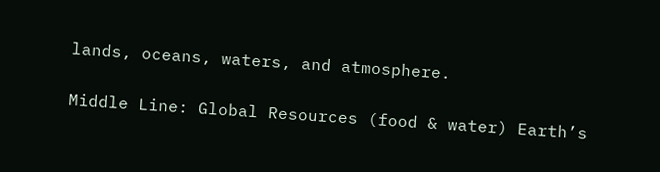lands, oceans, waters, and atmosphere.

Middle Line: Global Resources (food & water) Earth’s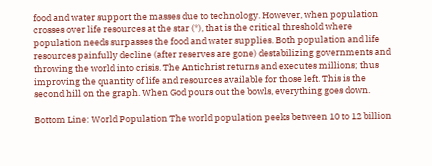food and water support the masses due to technology. However, when population crosses over life resources at the star (*), that is the critical threshold where population needs surpasses the food and water supplies. Both population and life resources painfully decline (after reserves are gone) destabilizing governments and throwing the world into crisis. The Antichrist returns and executes millions; thus improving the quantity of life and resources available for those left. This is the second hill on the graph. When God pours out the bowls, everything goes down.

Bottom Line: World Population The world population peeks between 10 to 12 billion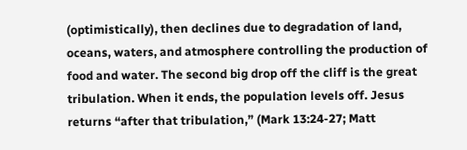(optimistically), then declines due to degradation of land, oceans, waters, and atmosphere controlling the production of food and water. The second big drop off the cliff is the great tribulation. When it ends, the population levels off. Jesus returns “after that tribulation,” (Mark 13:24-27; Matt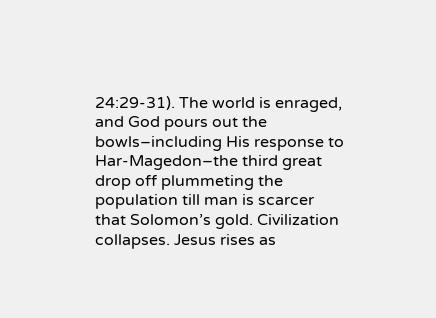24:29-31). The world is enraged, and God pours out the bowls–including His response to Har-Magedon–the third great drop off plummeting the population till man is scarcer that Solomon’s gold. Civilization collapses. Jesus rises as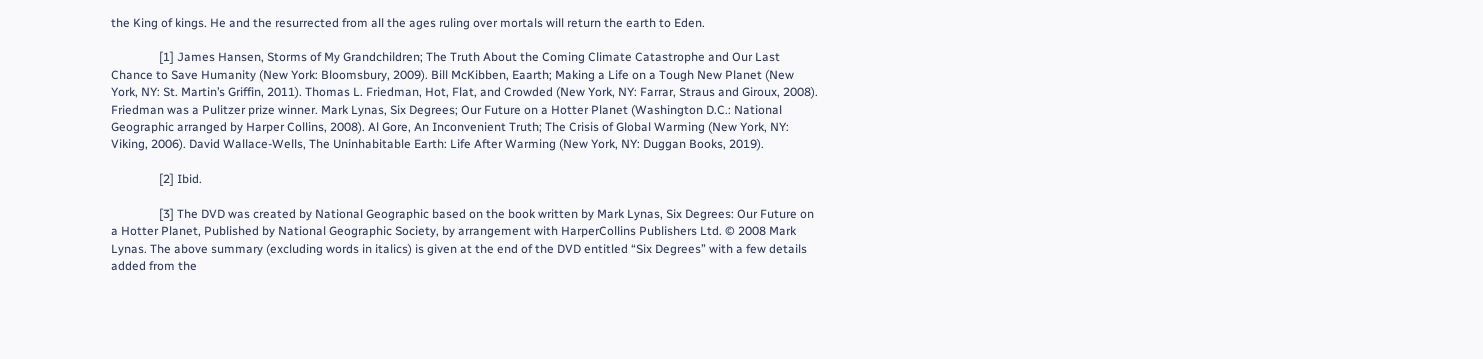the King of kings. He and the resurrected from all the ages ruling over mortals will return the earth to Eden.

                [1] James Hansen, Storms of My Grandchildren; The Truth About the Coming Climate Catastrophe and Our Last Chance to Save Humanity (New York: Bloomsbury, 2009). Bill McKibben, Eaarth; Making a Life on a Tough New Planet (New York, NY: St. Martin’s Griffin, 2011). Thomas L. Friedman, Hot, Flat, and Crowded (New York, NY: Farrar, Straus and Giroux, 2008). Friedman was a Pulitzer prize winner. Mark Lynas, Six Degrees; Our Future on a Hotter Planet (Washington D.C.: National Geographic arranged by Harper Collins, 2008). Al Gore, An Inconvenient Truth; The Crisis of Global Warming (New York, NY: Viking, 2006). David Wallace-Wells, The Uninhabitable Earth: Life After Warming (New York, NY: Duggan Books, 2019).

                [2] Ibid.

                [3] The DVD was created by National Geographic based on the book written by Mark Lynas, Six Degrees: Our Future on a Hotter Planet, Published by National Geographic Society, by arrangement with HarperCollins Publishers Ltd. © 2008 Mark Lynas. The above summary (excluding words in italics) is given at the end of the DVD entitled “Six Degrees” with a few details added from the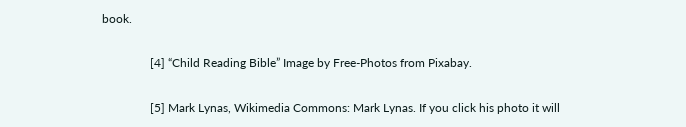book.

                [4] “Child Reading Bible” Image by Free-Photos from Pixabay.

                [5] Mark Lynas, Wikimedia Commons: Mark Lynas. If you click his photo it will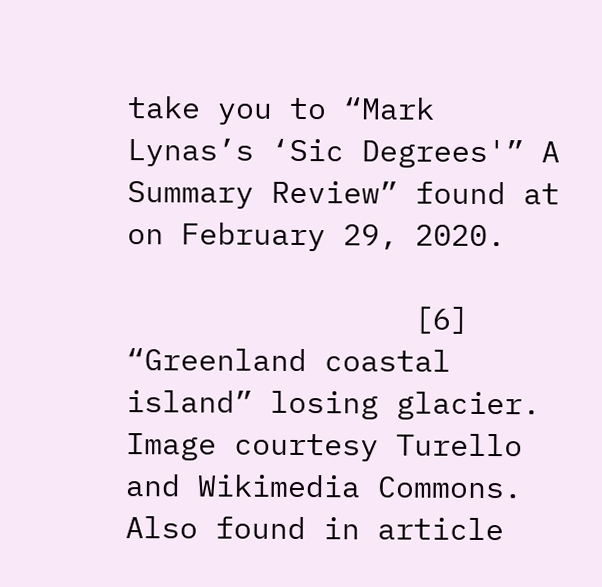take you to “Mark Lynas’s ‘Sic Degrees'” A Summary Review” found at on February 29, 2020.

                [6] “Greenland coastal island” losing glacier. Image courtesy Turello and Wikimedia Commons. Also found in article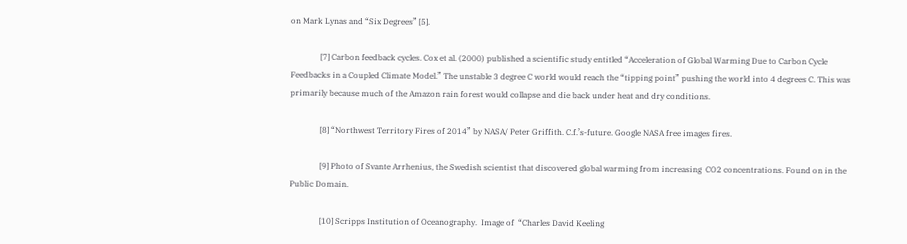on Mark Lynas and “Six Degrees” [5].

               [7] Carbon feedback cycles. Cox et al. (2000) published a scientific study entitled “Acceleration of Global Warming Due to Carbon Cycle Feedbacks in a Coupled Climate Model.” The unstable 3 degree C world would reach the “tipping point” pushing the world into 4 degrees C. This was primarily because much of the Amazon rain forest would collapse and die back under heat and dry conditions.

               [8] “Northwest Territory Fires of 2014” by NASA/ Peter Griffith. C.f.’s-future. Google NASA free images fires.

               [9] Photo of Svante Arrhenius, the Swedish scientist that discovered global warming from increasing  CO2 concentrations. Found on in the Public Domain.

               [10] Scripps Institution of Oceanography.  Image of  “Charles David Keeling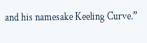and his namesake Keeling Curve.”